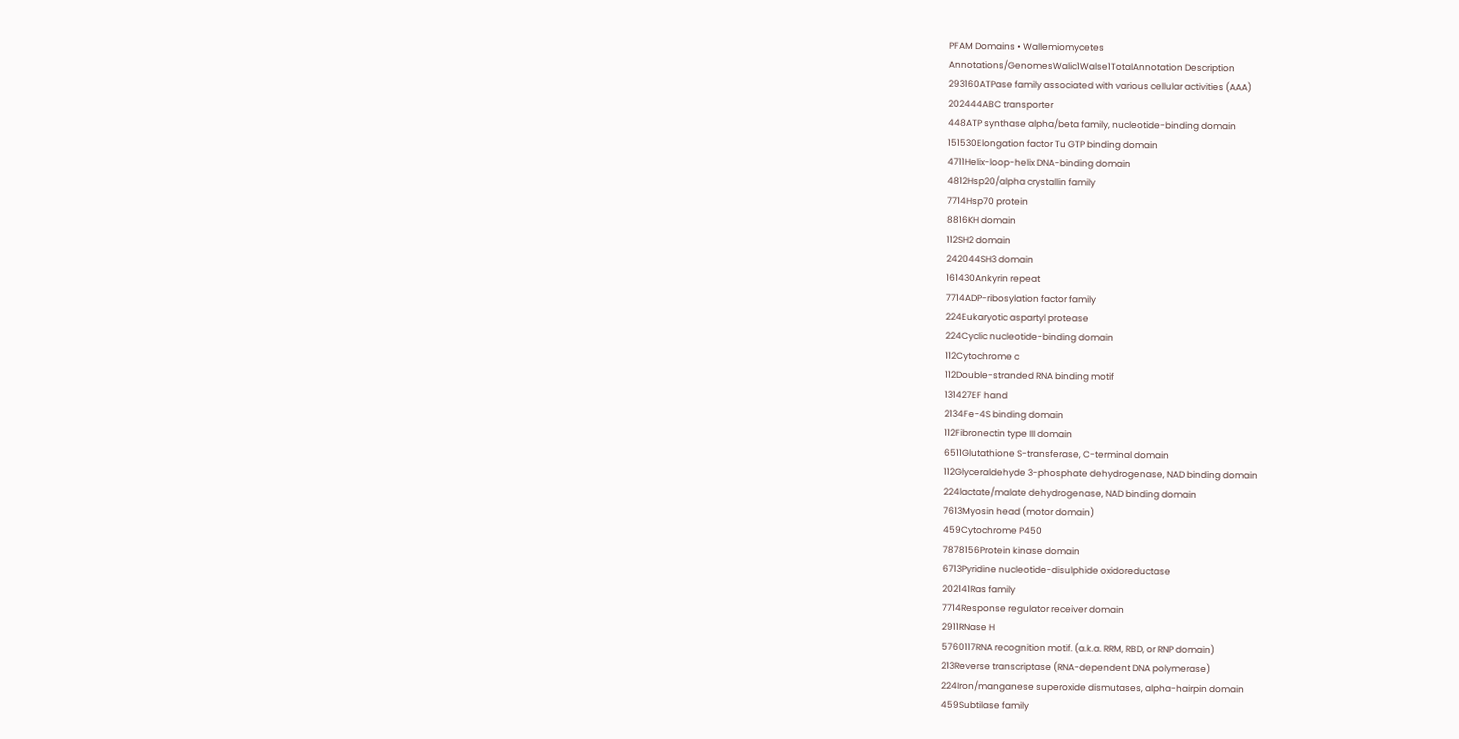PFAM Domains • Wallemiomycetes
Annotations/GenomesWalic1Walse1TotalAnnotation Description
293160ATPase family associated with various cellular activities (AAA)
202444ABC transporter
448ATP synthase alpha/beta family, nucleotide-binding domain
151530Elongation factor Tu GTP binding domain
4711Helix-loop-helix DNA-binding domain
4812Hsp20/alpha crystallin family
7714Hsp70 protein
8816KH domain
112SH2 domain
242044SH3 domain
161430Ankyrin repeat
7714ADP-ribosylation factor family
224Eukaryotic aspartyl protease
224Cyclic nucleotide-binding domain
112Cytochrome c
112Double-stranded RNA binding motif
131427EF hand
2134Fe-4S binding domain
112Fibronectin type III domain
6511Glutathione S-transferase, C-terminal domain
112Glyceraldehyde 3-phosphate dehydrogenase, NAD binding domain
224lactate/malate dehydrogenase, NAD binding domain
7613Myosin head (motor domain)
459Cytochrome P450
7878156Protein kinase domain
6713Pyridine nucleotide-disulphide oxidoreductase
202141Ras family
7714Response regulator receiver domain
2911RNase H
5760117RNA recognition motif. (a.k.a. RRM, RBD, or RNP domain)
213Reverse transcriptase (RNA-dependent DNA polymerase)
224Iron/manganese superoxide dismutases, alpha-hairpin domain
459Subtilase family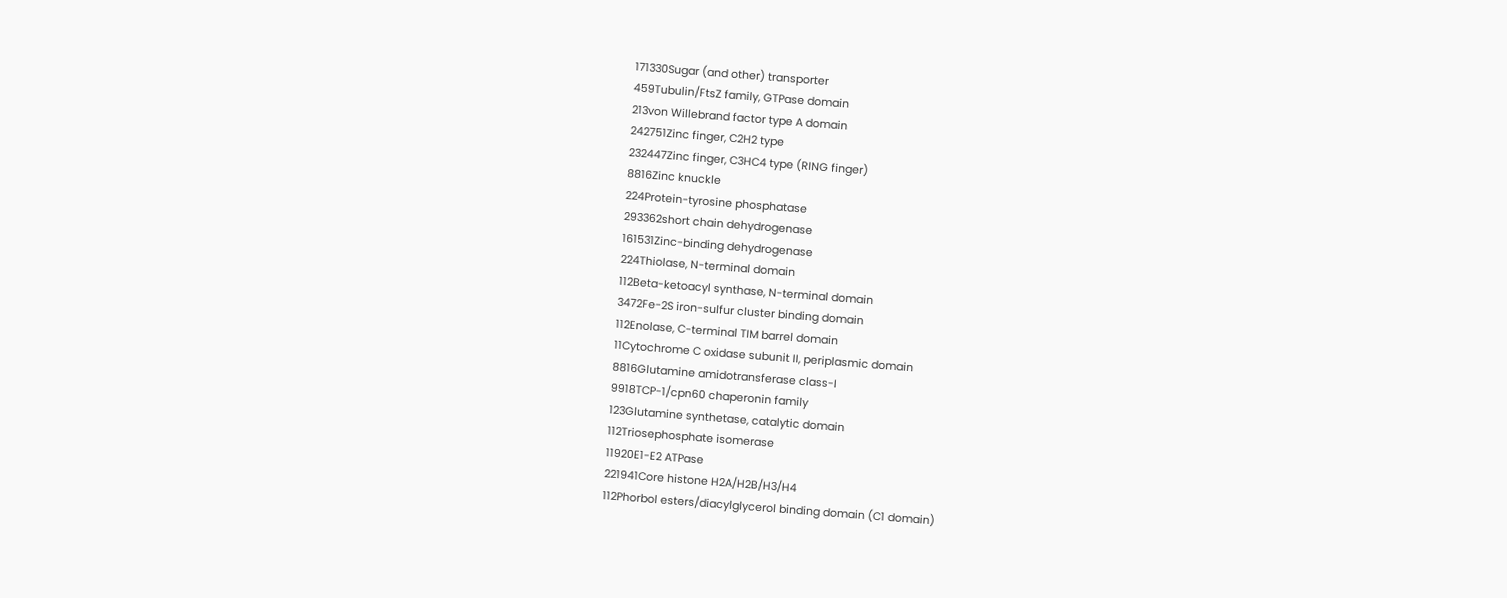171330Sugar (and other) transporter
459Tubulin/FtsZ family, GTPase domain
213von Willebrand factor type A domain
242751Zinc finger, C2H2 type
232447Zinc finger, C3HC4 type (RING finger)
8816Zinc knuckle
224Protein-tyrosine phosphatase
293362short chain dehydrogenase
161531Zinc-binding dehydrogenase
224Thiolase, N-terminal domain
112Beta-ketoacyl synthase, N-terminal domain
3472Fe-2S iron-sulfur cluster binding domain
112Enolase, C-terminal TIM barrel domain
11Cytochrome C oxidase subunit II, periplasmic domain
8816Glutamine amidotransferase class-I
9918TCP-1/cpn60 chaperonin family
123Glutamine synthetase, catalytic domain
112Triosephosphate isomerase
11920E1-E2 ATPase
221941Core histone H2A/H2B/H3/H4
112Phorbol esters/diacylglycerol binding domain (C1 domain)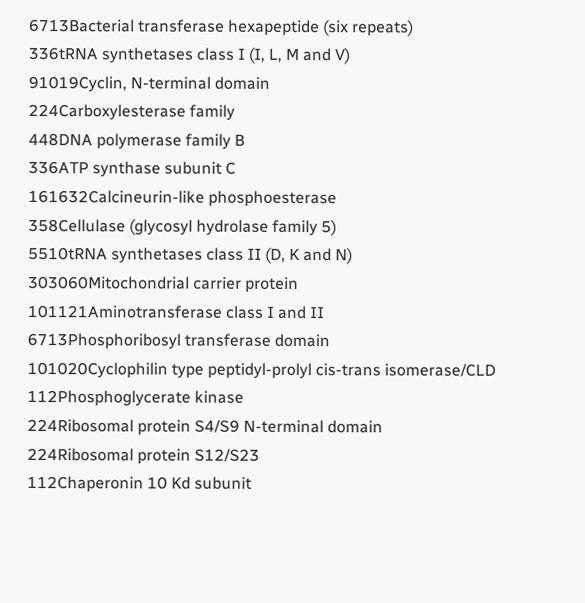6713Bacterial transferase hexapeptide (six repeats)
336tRNA synthetases class I (I, L, M and V)
91019Cyclin, N-terminal domain
224Carboxylesterase family
448DNA polymerase family B
336ATP synthase subunit C
161632Calcineurin-like phosphoesterase
358Cellulase (glycosyl hydrolase family 5)
5510tRNA synthetases class II (D, K and N)
303060Mitochondrial carrier protein
101121Aminotransferase class I and II
6713Phosphoribosyl transferase domain
101020Cyclophilin type peptidyl-prolyl cis-trans isomerase/CLD
112Phosphoglycerate kinase
224Ribosomal protein S4/S9 N-terminal domain
224Ribosomal protein S12/S23
112Chaperonin 10 Kd subunit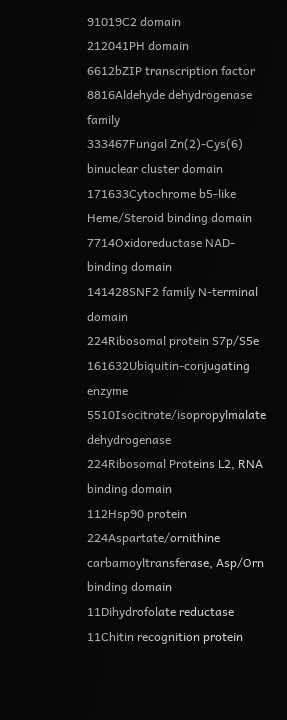91019C2 domain
212041PH domain
6612bZIP transcription factor
8816Aldehyde dehydrogenase family
333467Fungal Zn(2)-Cys(6) binuclear cluster domain
171633Cytochrome b5-like Heme/Steroid binding domain
7714Oxidoreductase NAD-binding domain
141428SNF2 family N-terminal domain
224Ribosomal protein S7p/S5e
161632Ubiquitin-conjugating enzyme
5510Isocitrate/isopropylmalate dehydrogenase
224Ribosomal Proteins L2, RNA binding domain
112Hsp90 protein
224Aspartate/ornithine carbamoyltransferase, Asp/Orn binding domain
11Dihydrofolate reductase
11Chitin recognition protein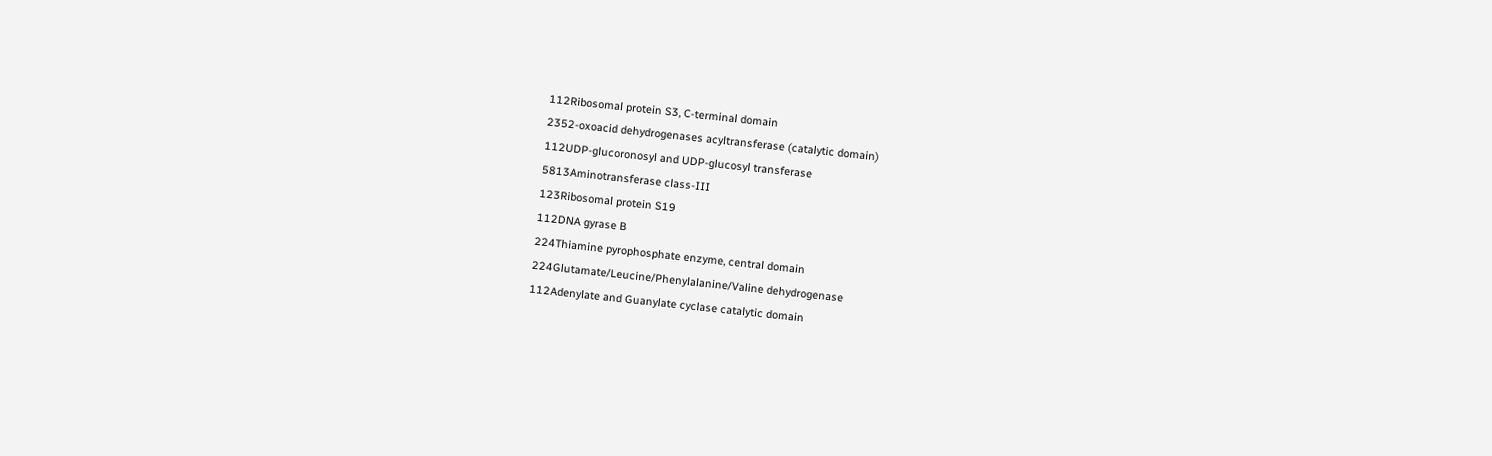112Ribosomal protein S3, C-terminal domain
2352-oxoacid dehydrogenases acyltransferase (catalytic domain)
112UDP-glucoronosyl and UDP-glucosyl transferase
5813Aminotransferase class-III
123Ribosomal protein S19
112DNA gyrase B
224Thiamine pyrophosphate enzyme, central domain
224Glutamate/Leucine/Phenylalanine/Valine dehydrogenase
112Adenylate and Guanylate cyclase catalytic domain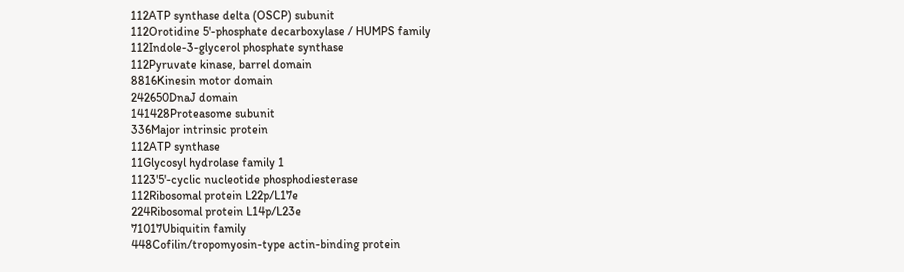112ATP synthase delta (OSCP) subunit
112Orotidine 5'-phosphate decarboxylase / HUMPS family
112Indole-3-glycerol phosphate synthase
112Pyruvate kinase, barrel domain
8816Kinesin motor domain
242650DnaJ domain
141428Proteasome subunit
336Major intrinsic protein
112ATP synthase
11Glycosyl hydrolase family 1
1123'5'-cyclic nucleotide phosphodiesterase
112Ribosomal protein L22p/L17e
224Ribosomal protein L14p/L23e
71017Ubiquitin family
448Cofilin/tropomyosin-type actin-binding protein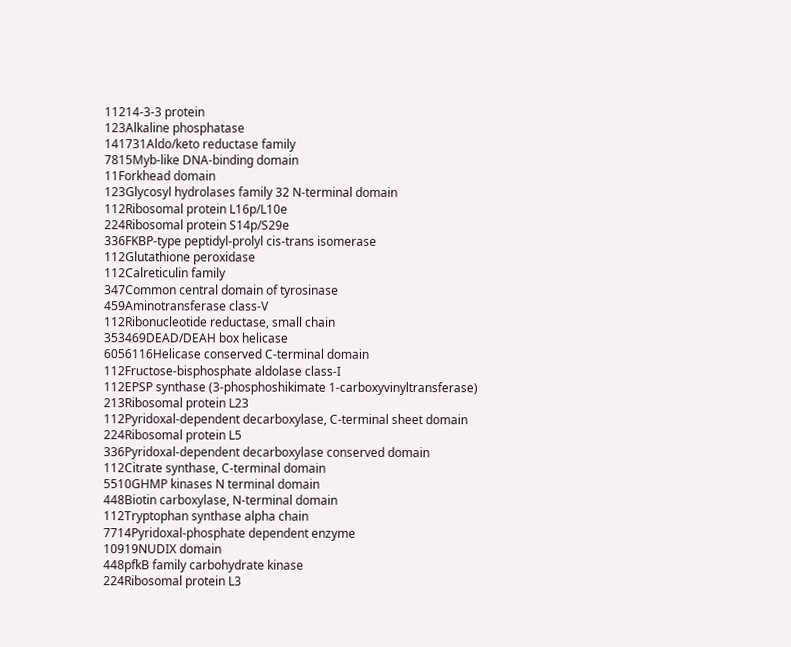11214-3-3 protein
123Alkaline phosphatase
141731Aldo/keto reductase family
7815Myb-like DNA-binding domain
11Forkhead domain
123Glycosyl hydrolases family 32 N-terminal domain
112Ribosomal protein L16p/L10e
224Ribosomal protein S14p/S29e
336FKBP-type peptidyl-prolyl cis-trans isomerase
112Glutathione peroxidase
112Calreticulin family
347Common central domain of tyrosinase
459Aminotransferase class-V
112Ribonucleotide reductase, small chain
353469DEAD/DEAH box helicase
6056116Helicase conserved C-terminal domain
112Fructose-bisphosphate aldolase class-I
112EPSP synthase (3-phosphoshikimate 1-carboxyvinyltransferase)
213Ribosomal protein L23
112Pyridoxal-dependent decarboxylase, C-terminal sheet domain
224Ribosomal protein L5
336Pyridoxal-dependent decarboxylase conserved domain
112Citrate synthase, C-terminal domain
5510GHMP kinases N terminal domain
448Biotin carboxylase, N-terminal domain
112Tryptophan synthase alpha chain
7714Pyridoxal-phosphate dependent enzyme
10919NUDIX domain
448pfkB family carbohydrate kinase
224Ribosomal protein L3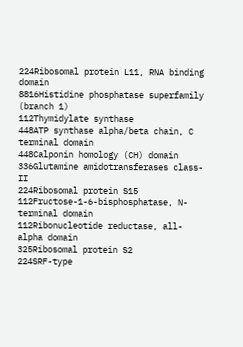224Ribosomal protein L11, RNA binding domain
8816Histidine phosphatase superfamily (branch 1)
112Thymidylate synthase
448ATP synthase alpha/beta chain, C terminal domain
448Calponin homology (CH) domain
336Glutamine amidotransferases class-II
224Ribosomal protein S15
112Fructose-1-6-bisphosphatase, N-terminal domain
112Ribonucleotide reductase, all-alpha domain
325Ribosomal protein S2
224SRF-type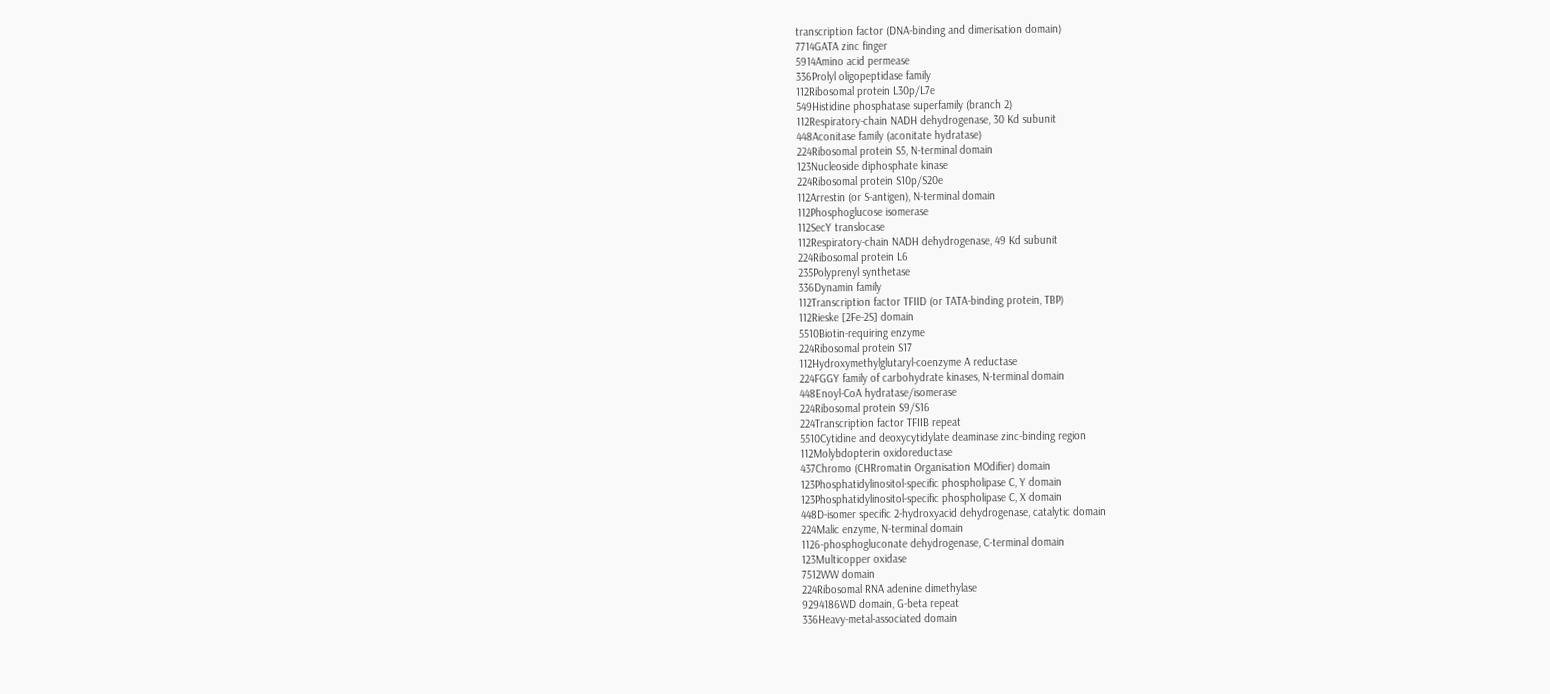transcription factor (DNA-binding and dimerisation domain)
7714GATA zinc finger
5914Amino acid permease
336Prolyl oligopeptidase family
112Ribosomal protein L30p/L7e
549Histidine phosphatase superfamily (branch 2)
112Respiratory-chain NADH dehydrogenase, 30 Kd subunit
448Aconitase family (aconitate hydratase)
224Ribosomal protein S5, N-terminal domain
123Nucleoside diphosphate kinase
224Ribosomal protein S10p/S20e
112Arrestin (or S-antigen), N-terminal domain
112Phosphoglucose isomerase
112SecY translocase
112Respiratory-chain NADH dehydrogenase, 49 Kd subunit
224Ribosomal protein L6
235Polyprenyl synthetase
336Dynamin family
112Transcription factor TFIID (or TATA-binding protein, TBP)
112Rieske [2Fe-2S] domain
5510Biotin-requiring enzyme
224Ribosomal protein S17
112Hydroxymethylglutaryl-coenzyme A reductase
224FGGY family of carbohydrate kinases, N-terminal domain
448Enoyl-CoA hydratase/isomerase
224Ribosomal protein S9/S16
224Transcription factor TFIIB repeat
5510Cytidine and deoxycytidylate deaminase zinc-binding region
112Molybdopterin oxidoreductase
437Chromo (CHRromatin Organisation MOdifier) domain
123Phosphatidylinositol-specific phospholipase C, Y domain
123Phosphatidylinositol-specific phospholipase C, X domain
448D-isomer specific 2-hydroxyacid dehydrogenase, catalytic domain
224Malic enzyme, N-terminal domain
1126-phosphogluconate dehydrogenase, C-terminal domain
123Multicopper oxidase
7512WW domain
224Ribosomal RNA adenine dimethylase
9294186WD domain, G-beta repeat
336Heavy-metal-associated domain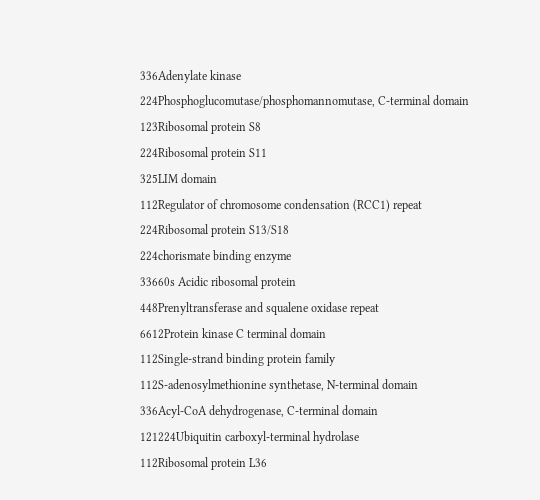336Adenylate kinase
224Phosphoglucomutase/phosphomannomutase, C-terminal domain
123Ribosomal protein S8
224Ribosomal protein S11
325LIM domain
112Regulator of chromosome condensation (RCC1) repeat
224Ribosomal protein S13/S18
224chorismate binding enzyme
33660s Acidic ribosomal protein
448Prenyltransferase and squalene oxidase repeat
6612Protein kinase C terminal domain
112Single-strand binding protein family
112S-adenosylmethionine synthetase, N-terminal domain
336Acyl-CoA dehydrogenase, C-terminal domain
121224Ubiquitin carboxyl-terminal hydrolase
112Ribosomal protein L36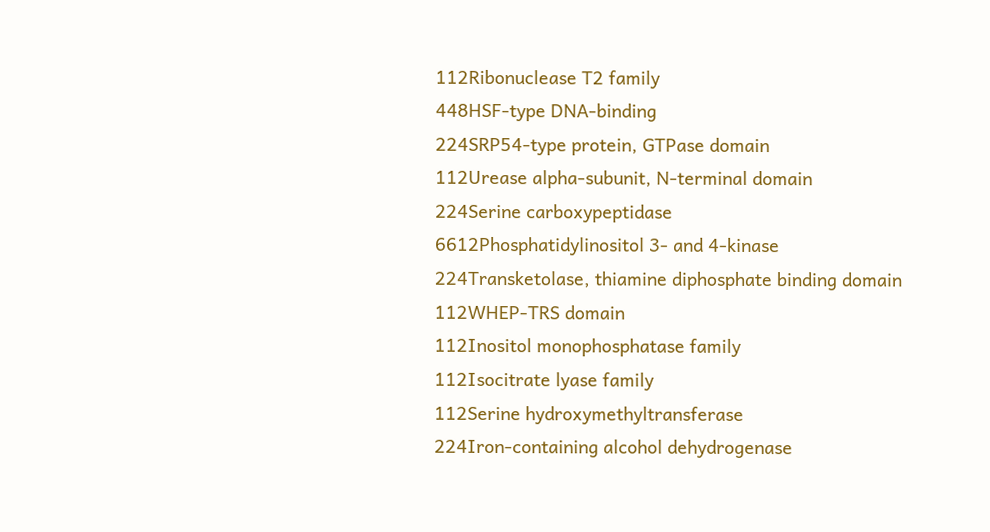112Ribonuclease T2 family
448HSF-type DNA-binding
224SRP54-type protein, GTPase domain
112Urease alpha-subunit, N-terminal domain
224Serine carboxypeptidase
6612Phosphatidylinositol 3- and 4-kinase
224Transketolase, thiamine diphosphate binding domain
112WHEP-TRS domain
112Inositol monophosphatase family
112Isocitrate lyase family
112Serine hydroxymethyltransferase
224Iron-containing alcohol dehydrogenase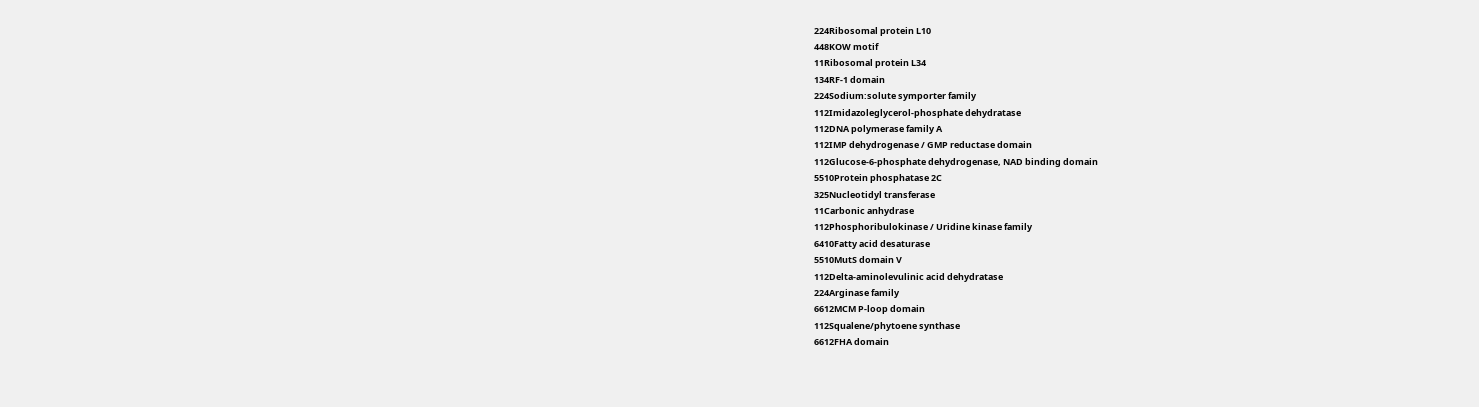224Ribosomal protein L10
448KOW motif
11Ribosomal protein L34
134RF-1 domain
224Sodium:solute symporter family
112Imidazoleglycerol-phosphate dehydratase
112DNA polymerase family A
112IMP dehydrogenase / GMP reductase domain
112Glucose-6-phosphate dehydrogenase, NAD binding domain
5510Protein phosphatase 2C
325Nucleotidyl transferase
11Carbonic anhydrase
112Phosphoribulokinase / Uridine kinase family
6410Fatty acid desaturase
5510MutS domain V
112Delta-aminolevulinic acid dehydratase
224Arginase family
6612MCM P-loop domain
112Squalene/phytoene synthase
6612FHA domain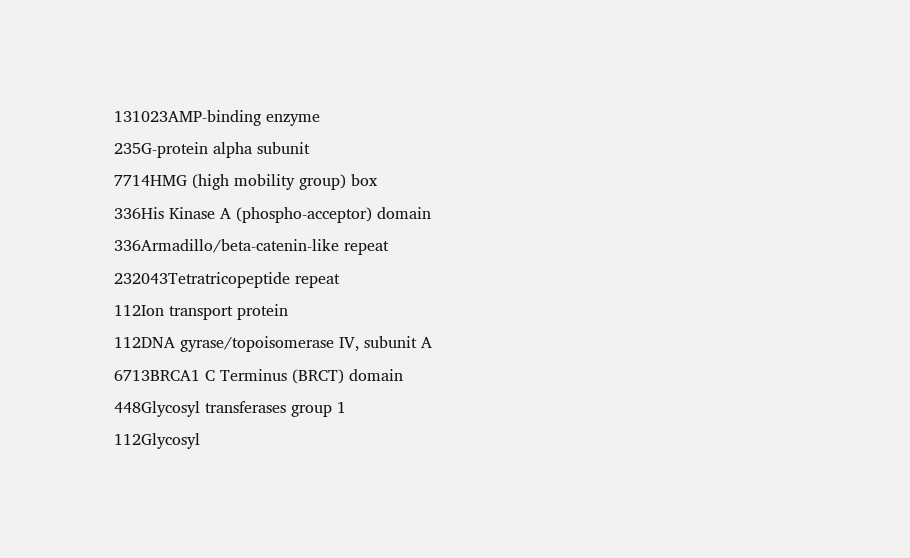131023AMP-binding enzyme
235G-protein alpha subunit
7714HMG (high mobility group) box
336His Kinase A (phospho-acceptor) domain
336Armadillo/beta-catenin-like repeat
232043Tetratricopeptide repeat
112Ion transport protein
112DNA gyrase/topoisomerase IV, subunit A
6713BRCA1 C Terminus (BRCT) domain
448Glycosyl transferases group 1
112Glycosyl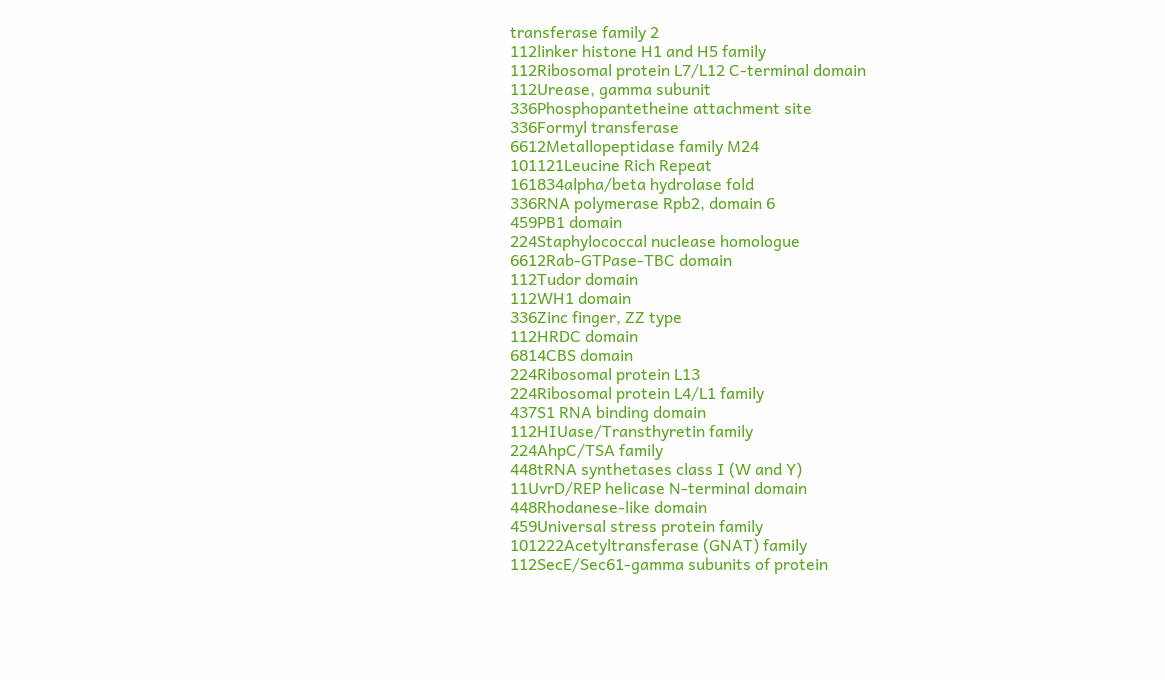transferase family 2
112linker histone H1 and H5 family
112Ribosomal protein L7/L12 C-terminal domain
112Urease, gamma subunit
336Phosphopantetheine attachment site
336Formyl transferase
6612Metallopeptidase family M24
101121Leucine Rich Repeat
161834alpha/beta hydrolase fold
336RNA polymerase Rpb2, domain 6
459PB1 domain
224Staphylococcal nuclease homologue
6612Rab-GTPase-TBC domain
112Tudor domain
112WH1 domain
336Zinc finger, ZZ type
112HRDC domain
6814CBS domain
224Ribosomal protein L13
224Ribosomal protein L4/L1 family
437S1 RNA binding domain
112HIUase/Transthyretin family
224AhpC/TSA family
448tRNA synthetases class I (W and Y)
11UvrD/REP helicase N-terminal domain
448Rhodanese-like domain
459Universal stress protein family
101222Acetyltransferase (GNAT) family
112SecE/Sec61-gamma subunits of protein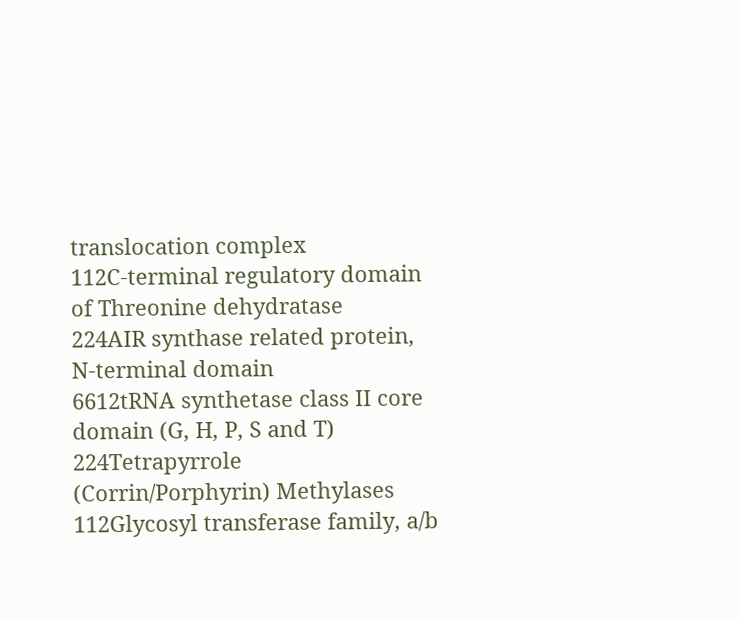translocation complex
112C-terminal regulatory domain of Threonine dehydratase
224AIR synthase related protein, N-terminal domain
6612tRNA synthetase class II core domain (G, H, P, S and T)
224Tetrapyrrole (Corrin/Porphyrin) Methylases
112Glycosyl transferase family, a/b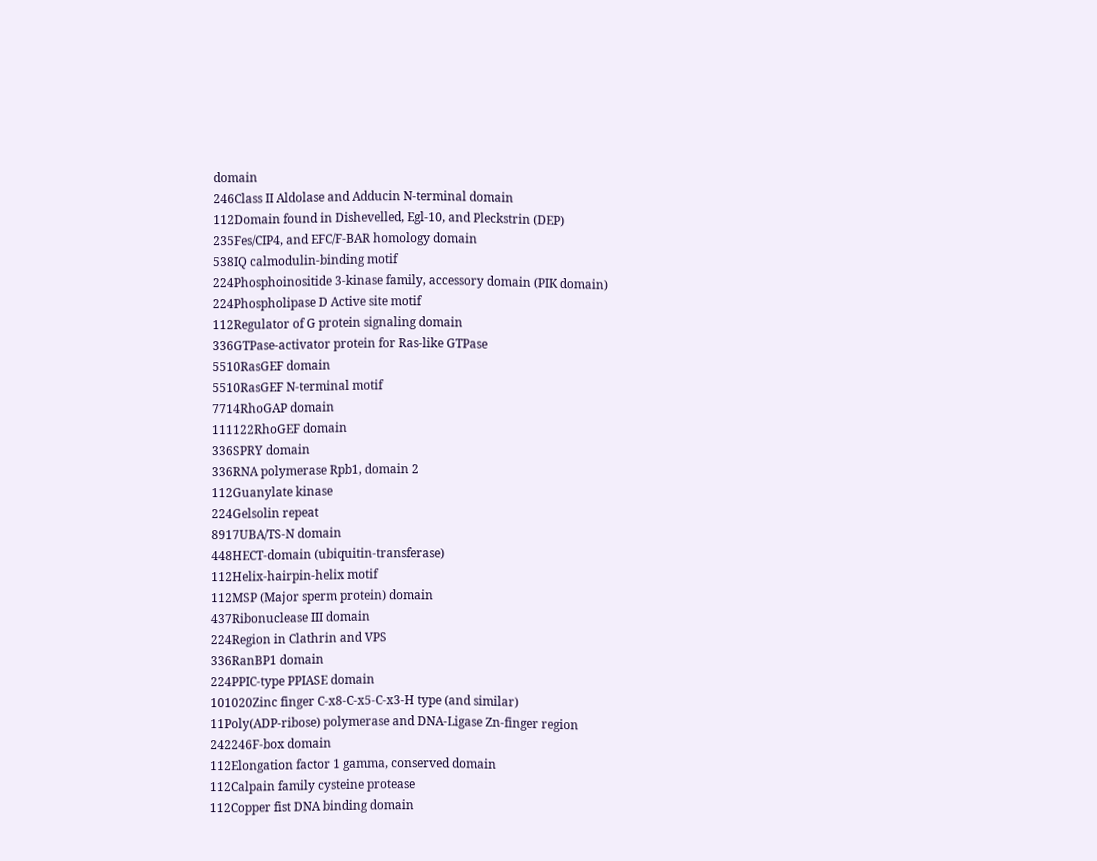domain
246Class II Aldolase and Adducin N-terminal domain
112Domain found in Dishevelled, Egl-10, and Pleckstrin (DEP)
235Fes/CIP4, and EFC/F-BAR homology domain
538IQ calmodulin-binding motif
224Phosphoinositide 3-kinase family, accessory domain (PIK domain)
224Phospholipase D Active site motif
112Regulator of G protein signaling domain
336GTPase-activator protein for Ras-like GTPase
5510RasGEF domain
5510RasGEF N-terminal motif
7714RhoGAP domain
111122RhoGEF domain
336SPRY domain
336RNA polymerase Rpb1, domain 2
112Guanylate kinase
224Gelsolin repeat
8917UBA/TS-N domain
448HECT-domain (ubiquitin-transferase)
112Helix-hairpin-helix motif
112MSP (Major sperm protein) domain
437Ribonuclease III domain
224Region in Clathrin and VPS
336RanBP1 domain
224PPIC-type PPIASE domain
101020Zinc finger C-x8-C-x5-C-x3-H type (and similar)
11Poly(ADP-ribose) polymerase and DNA-Ligase Zn-finger region
242246F-box domain
112Elongation factor 1 gamma, conserved domain
112Calpain family cysteine protease
112Copper fist DNA binding domain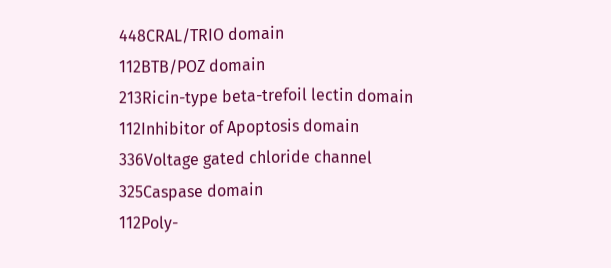448CRAL/TRIO domain
112BTB/POZ domain
213Ricin-type beta-trefoil lectin domain
112Inhibitor of Apoptosis domain
336Voltage gated chloride channel
325Caspase domain
112Poly-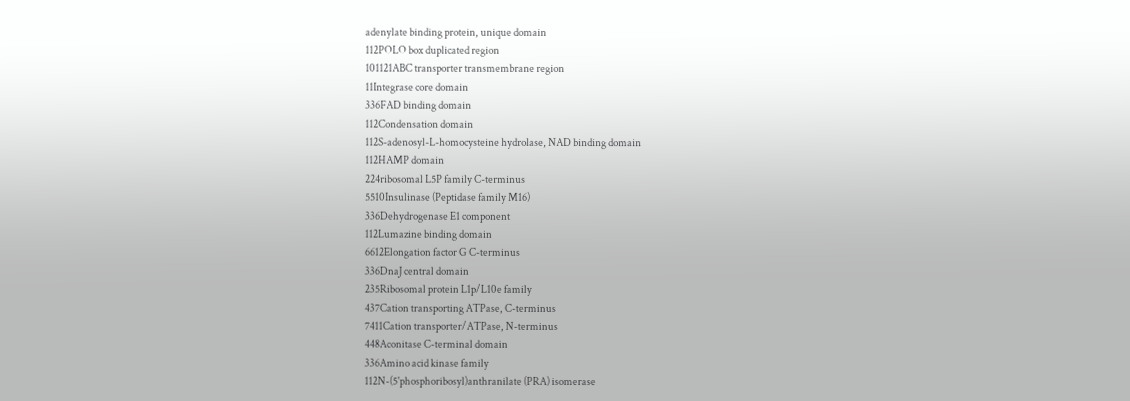adenylate binding protein, unique domain
112POLO box duplicated region
101121ABC transporter transmembrane region
11Integrase core domain
336FAD binding domain
112Condensation domain
112S-adenosyl-L-homocysteine hydrolase, NAD binding domain
112HAMP domain
224ribosomal L5P family C-terminus
5510Insulinase (Peptidase family M16)
336Dehydrogenase E1 component
112Lumazine binding domain
6612Elongation factor G C-terminus
336DnaJ central domain
235Ribosomal protein L1p/L10e family
437Cation transporting ATPase, C-terminus
7411Cation transporter/ATPase, N-terminus
448Aconitase C-terminal domain
336Amino acid kinase family
112N-(5'phosphoribosyl)anthranilate (PRA) isomerase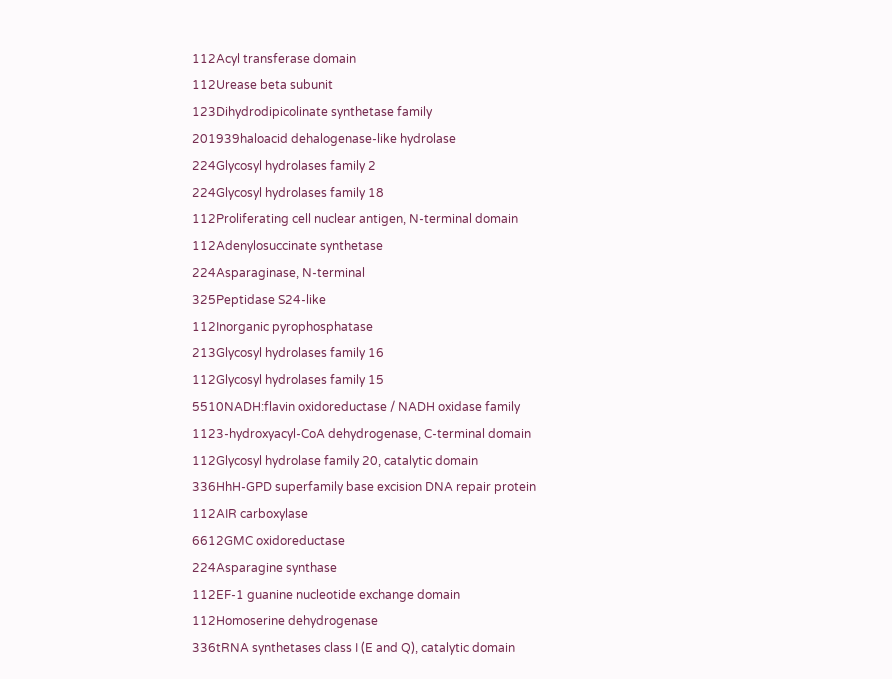112Acyl transferase domain
112Urease beta subunit
123Dihydrodipicolinate synthetase family
201939haloacid dehalogenase-like hydrolase
224Glycosyl hydrolases family 2
224Glycosyl hydrolases family 18
112Proliferating cell nuclear antigen, N-terminal domain
112Adenylosuccinate synthetase
224Asparaginase, N-terminal
325Peptidase S24-like
112Inorganic pyrophosphatase
213Glycosyl hydrolases family 16
112Glycosyl hydrolases family 15
5510NADH:flavin oxidoreductase / NADH oxidase family
1123-hydroxyacyl-CoA dehydrogenase, C-terminal domain
112Glycosyl hydrolase family 20, catalytic domain
336HhH-GPD superfamily base excision DNA repair protein
112AIR carboxylase
6612GMC oxidoreductase
224Asparagine synthase
112EF-1 guanine nucleotide exchange domain
112Homoserine dehydrogenase
336tRNA synthetases class I (E and Q), catalytic domain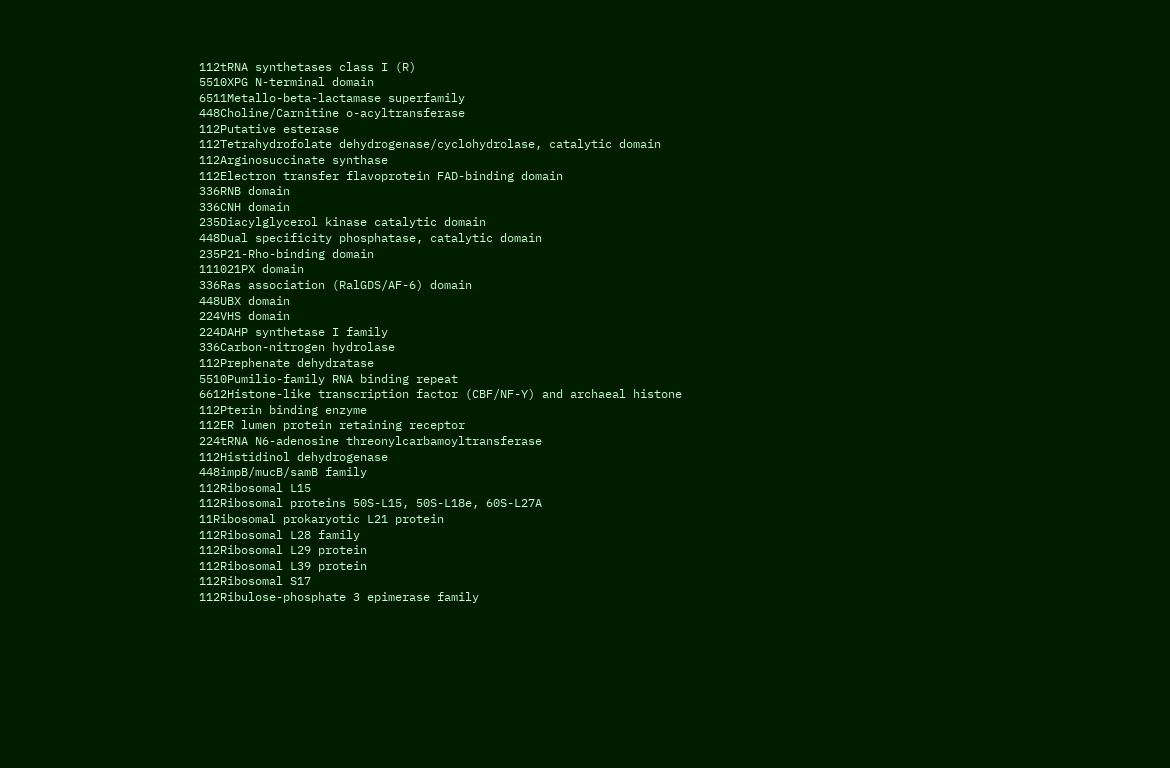112tRNA synthetases class I (R)
5510XPG N-terminal domain
6511Metallo-beta-lactamase superfamily
448Choline/Carnitine o-acyltransferase
112Putative esterase
112Tetrahydrofolate dehydrogenase/cyclohydrolase, catalytic domain
112Arginosuccinate synthase
112Electron transfer flavoprotein FAD-binding domain
336RNB domain
336CNH domain
235Diacylglycerol kinase catalytic domain
448Dual specificity phosphatase, catalytic domain
235P21-Rho-binding domain
111021PX domain
336Ras association (RalGDS/AF-6) domain
448UBX domain
224VHS domain
224DAHP synthetase I family
336Carbon-nitrogen hydrolase
112Prephenate dehydratase
5510Pumilio-family RNA binding repeat
6612Histone-like transcription factor (CBF/NF-Y) and archaeal histone
112Pterin binding enzyme
112ER lumen protein retaining receptor
224tRNA N6-adenosine threonylcarbamoyltransferase
112Histidinol dehydrogenase
448impB/mucB/samB family
112Ribosomal L15
112Ribosomal proteins 50S-L15, 50S-L18e, 60S-L27A
11Ribosomal prokaryotic L21 protein
112Ribosomal L28 family
112Ribosomal L29 protein
112Ribosomal L39 protein
112Ribosomal S17
112Ribulose-phosphate 3 epimerase family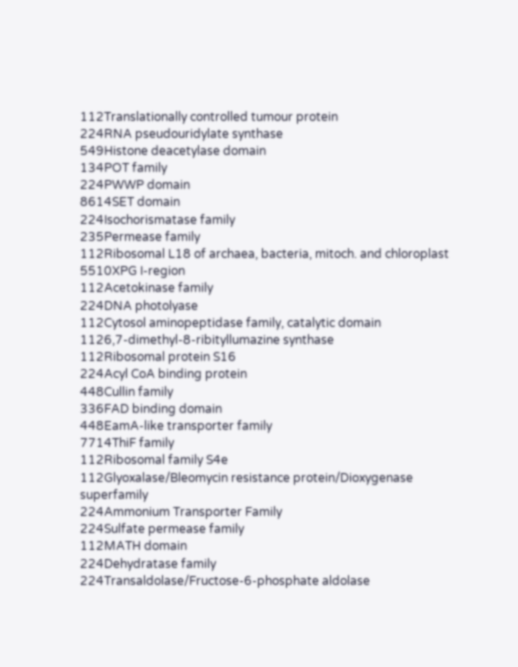112Translationally controlled tumour protein
224RNA pseudouridylate synthase
549Histone deacetylase domain
134POT family
224PWWP domain
8614SET domain
224Isochorismatase family
235Permease family
112Ribosomal L18 of archaea, bacteria, mitoch. and chloroplast
5510XPG I-region
112Acetokinase family
224DNA photolyase
112Cytosol aminopeptidase family, catalytic domain
1126,7-dimethyl-8-ribityllumazine synthase
112Ribosomal protein S16
224Acyl CoA binding protein
448Cullin family
336FAD binding domain
448EamA-like transporter family
7714ThiF family
112Ribosomal family S4e
112Glyoxalase/Bleomycin resistance protein/Dioxygenase superfamily
224Ammonium Transporter Family
224Sulfate permease family
112MATH domain
224Dehydratase family
224Transaldolase/Fructose-6-phosphate aldolase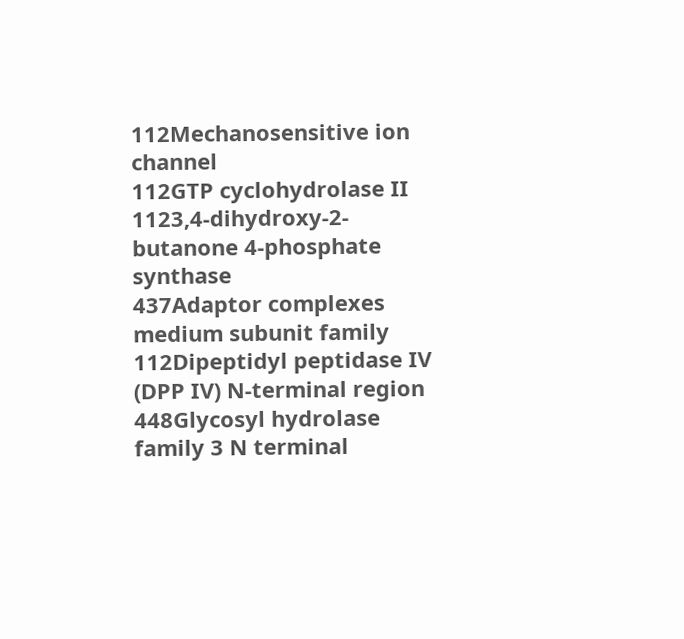112Mechanosensitive ion channel
112GTP cyclohydrolase II
1123,4-dihydroxy-2-butanone 4-phosphate synthase
437Adaptor complexes medium subunit family
112Dipeptidyl peptidase IV (DPP IV) N-terminal region
448Glycosyl hydrolase family 3 N terminal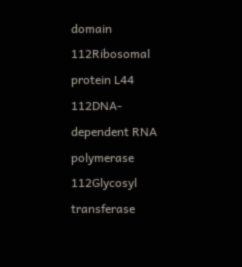domain
112Ribosomal protein L44
112DNA-dependent RNA polymerase
112Glycosyl transferase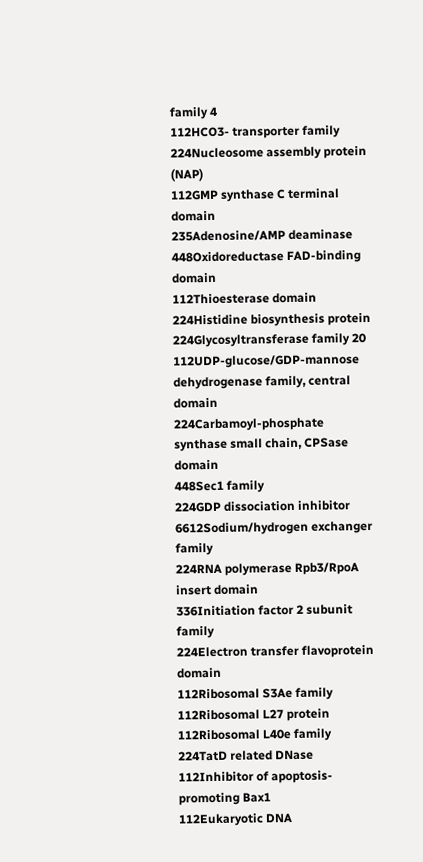family 4
112HCO3- transporter family
224Nucleosome assembly protein (NAP)
112GMP synthase C terminal domain
235Adenosine/AMP deaminase
448Oxidoreductase FAD-binding domain
112Thioesterase domain
224Histidine biosynthesis protein
224Glycosyltransferase family 20
112UDP-glucose/GDP-mannose dehydrogenase family, central domain
224Carbamoyl-phosphate synthase small chain, CPSase domain
448Sec1 family
224GDP dissociation inhibitor
6612Sodium/hydrogen exchanger family
224RNA polymerase Rpb3/RpoA insert domain
336Initiation factor 2 subunit family
224Electron transfer flavoprotein domain
112Ribosomal S3Ae family
112Ribosomal L27 protein
112Ribosomal L40e family
224TatD related DNase
112Inhibitor of apoptosis-promoting Bax1
112Eukaryotic DNA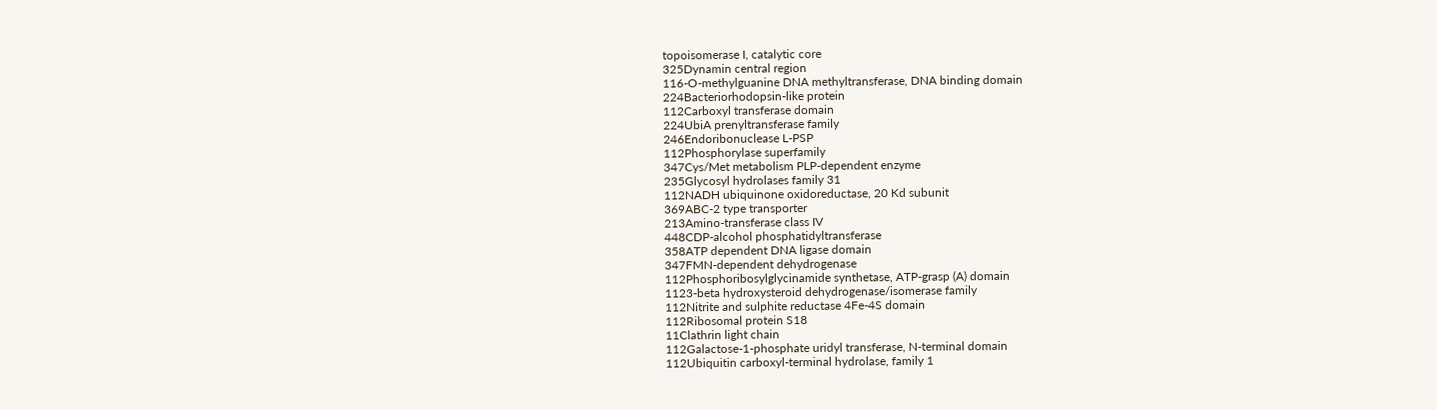topoisomerase I, catalytic core
325Dynamin central region
116-O-methylguanine DNA methyltransferase, DNA binding domain
224Bacteriorhodopsin-like protein
112Carboxyl transferase domain
224UbiA prenyltransferase family
246Endoribonuclease L-PSP
112Phosphorylase superfamily
347Cys/Met metabolism PLP-dependent enzyme
235Glycosyl hydrolases family 31
112NADH ubiquinone oxidoreductase, 20 Kd subunit
369ABC-2 type transporter
213Amino-transferase class IV
448CDP-alcohol phosphatidyltransferase
358ATP dependent DNA ligase domain
347FMN-dependent dehydrogenase
112Phosphoribosylglycinamide synthetase, ATP-grasp (A) domain
1123-beta hydroxysteroid dehydrogenase/isomerase family
112Nitrite and sulphite reductase 4Fe-4S domain
112Ribosomal protein S18
11Clathrin light chain
112Galactose-1-phosphate uridyl transferase, N-terminal domain
112Ubiquitin carboxyl-terminal hydrolase, family 1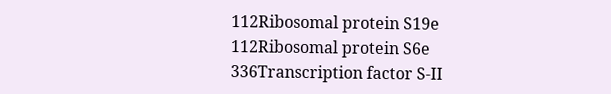112Ribosomal protein S19e
112Ribosomal protein S6e
336Transcription factor S-II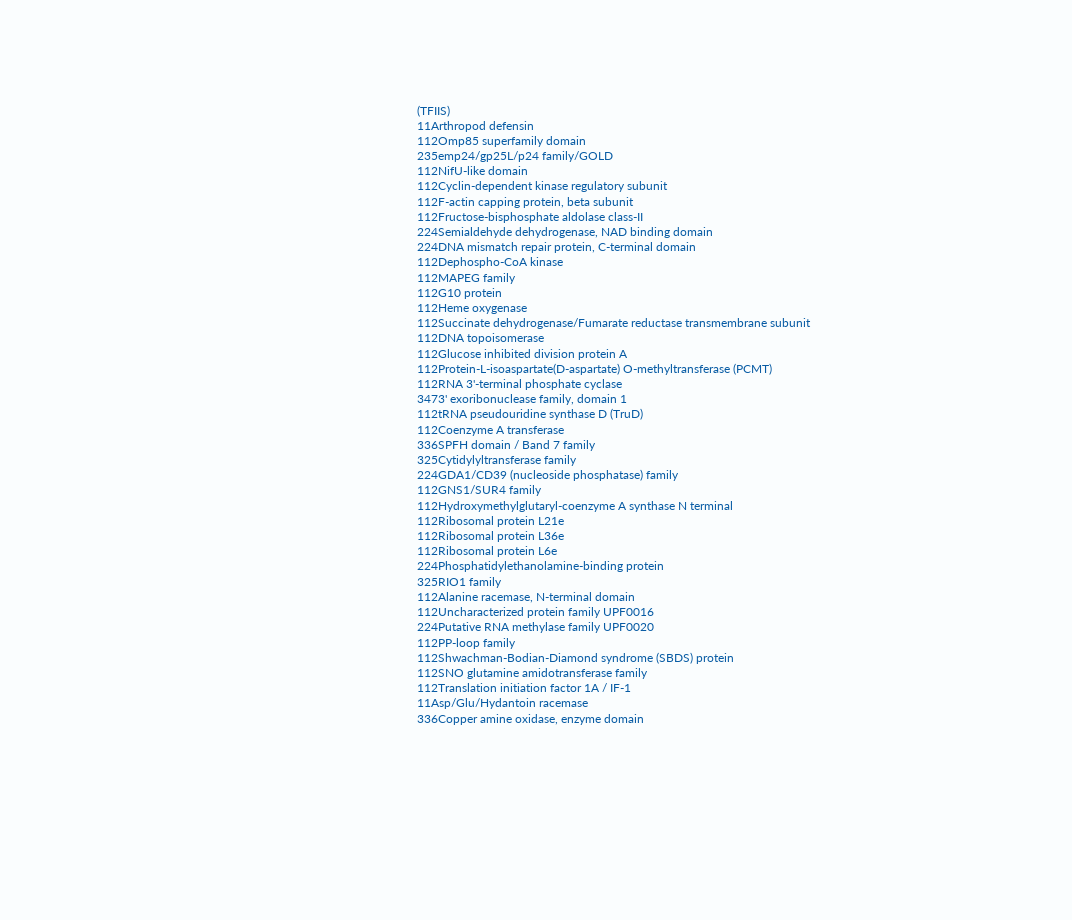(TFIIS)
11Arthropod defensin
112Omp85 superfamily domain
235emp24/gp25L/p24 family/GOLD
112NifU-like domain
112Cyclin-dependent kinase regulatory subunit
112F-actin capping protein, beta subunit
112Fructose-bisphosphate aldolase class-II
224Semialdehyde dehydrogenase, NAD binding domain
224DNA mismatch repair protein, C-terminal domain
112Dephospho-CoA kinase
112MAPEG family
112G10 protein
112Heme oxygenase
112Succinate dehydrogenase/Fumarate reductase transmembrane subunit
112DNA topoisomerase
112Glucose inhibited division protein A
112Protein-L-isoaspartate(D-aspartate) O-methyltransferase (PCMT)
112RNA 3'-terminal phosphate cyclase
3473' exoribonuclease family, domain 1
112tRNA pseudouridine synthase D (TruD)
112Coenzyme A transferase
336SPFH domain / Band 7 family
325Cytidylyltransferase family
224GDA1/CD39 (nucleoside phosphatase) family
112GNS1/SUR4 family
112Hydroxymethylglutaryl-coenzyme A synthase N terminal
112Ribosomal protein L21e
112Ribosomal protein L36e
112Ribosomal protein L6e
224Phosphatidylethanolamine-binding protein
325RIO1 family
112Alanine racemase, N-terminal domain
112Uncharacterized protein family UPF0016
224Putative RNA methylase family UPF0020
112PP-loop family
112Shwachman-Bodian-Diamond syndrome (SBDS) protein
112SNO glutamine amidotransferase family
112Translation initiation factor 1A / IF-1
11Asp/Glu/Hydantoin racemase
336Copper amine oxidase, enzyme domain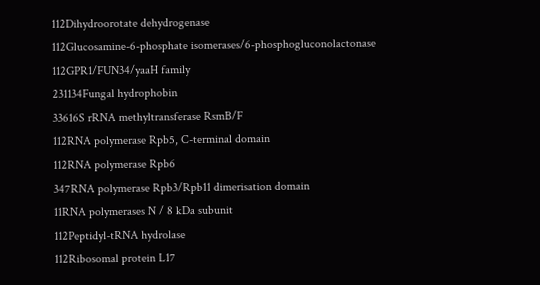112Dihydroorotate dehydrogenase
112Glucosamine-6-phosphate isomerases/6-phosphogluconolactonase
112GPR1/FUN34/yaaH family
231134Fungal hydrophobin
33616S rRNA methyltransferase RsmB/F
112RNA polymerase Rpb5, C-terminal domain
112RNA polymerase Rpb6
347RNA polymerase Rpb3/Rpb11 dimerisation domain
11RNA polymerases N / 8 kDa subunit
112Peptidyl-tRNA hydrolase
112Ribosomal protein L17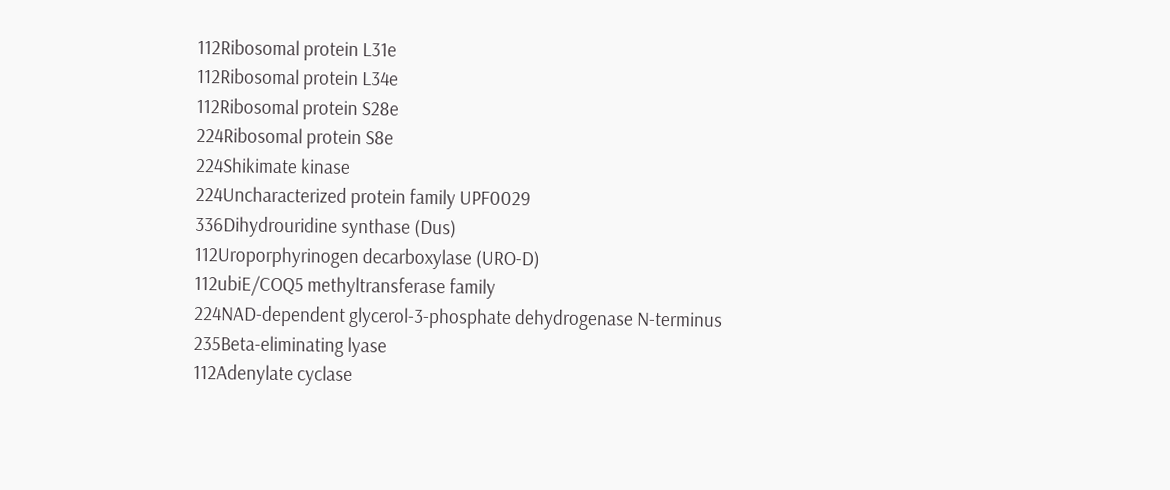112Ribosomal protein L31e
112Ribosomal protein L34e
112Ribosomal protein S28e
224Ribosomal protein S8e
224Shikimate kinase
224Uncharacterized protein family UPF0029
336Dihydrouridine synthase (Dus)
112Uroporphyrinogen decarboxylase (URO-D)
112ubiE/COQ5 methyltransferase family
224NAD-dependent glycerol-3-phosphate dehydrogenase N-terminus
235Beta-eliminating lyase
112Adenylate cyclase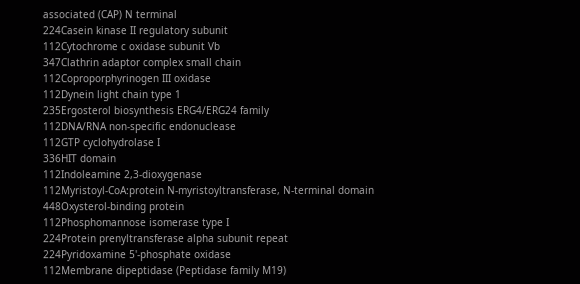associated (CAP) N terminal
224Casein kinase II regulatory subunit
112Cytochrome c oxidase subunit Vb
347Clathrin adaptor complex small chain
112Coproporphyrinogen III oxidase
112Dynein light chain type 1
235Ergosterol biosynthesis ERG4/ERG24 family
112DNA/RNA non-specific endonuclease
112GTP cyclohydrolase I
336HIT domain
112Indoleamine 2,3-dioxygenase
112Myristoyl-CoA:protein N-myristoyltransferase, N-terminal domain
448Oxysterol-binding protein
112Phosphomannose isomerase type I
224Protein prenyltransferase alpha subunit repeat
224Pyridoxamine 5'-phosphate oxidase
112Membrane dipeptidase (Peptidase family M19)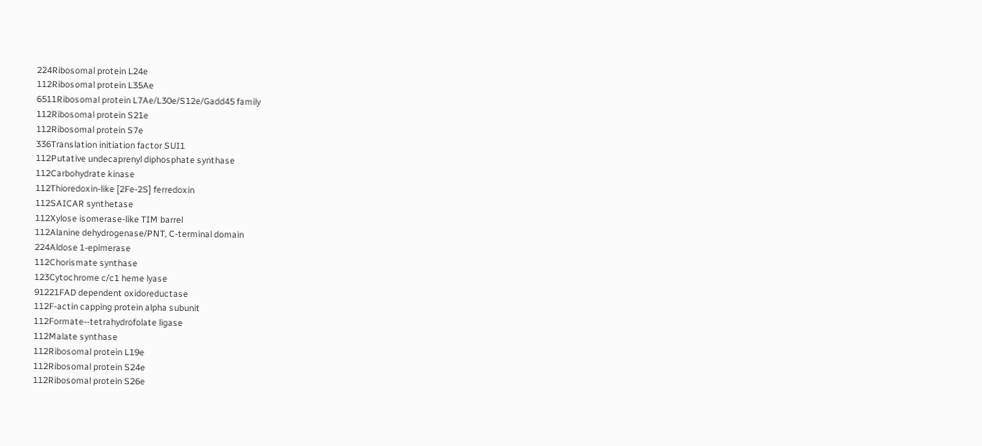224Ribosomal protein L24e
112Ribosomal protein L35Ae
6511Ribosomal protein L7Ae/L30e/S12e/Gadd45 family
112Ribosomal protein S21e
112Ribosomal protein S7e
336Translation initiation factor SUI1
112Putative undecaprenyl diphosphate synthase
112Carbohydrate kinase
112Thioredoxin-like [2Fe-2S] ferredoxin
112SAICAR synthetase
112Xylose isomerase-like TIM barrel
112Alanine dehydrogenase/PNT, C-terminal domain
224Aldose 1-epimerase
112Chorismate synthase
123Cytochrome c/c1 heme lyase
91221FAD dependent oxidoreductase
112F-actin capping protein alpha subunit
112Formate--tetrahydrofolate ligase
112Malate synthase
112Ribosomal protein L19e
112Ribosomal protein S24e
112Ribosomal protein S26e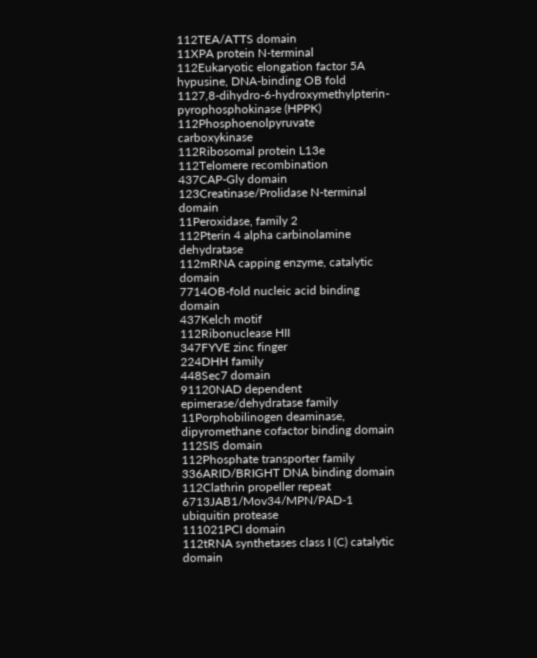112TEA/ATTS domain
11XPA protein N-terminal
112Eukaryotic elongation factor 5A hypusine, DNA-binding OB fold
1127,8-dihydro-6-hydroxymethylpterin-pyrophosphokinase (HPPK)
112Phosphoenolpyruvate carboxykinase
112Ribosomal protein L13e
112Telomere recombination
437CAP-Gly domain
123Creatinase/Prolidase N-terminal domain
11Peroxidase, family 2
112Pterin 4 alpha carbinolamine dehydratase
112mRNA capping enzyme, catalytic domain
7714OB-fold nucleic acid binding domain
437Kelch motif
112Ribonuclease HII
347FYVE zinc finger
224DHH family
448Sec7 domain
91120NAD dependent epimerase/dehydratase family
11Porphobilinogen deaminase, dipyromethane cofactor binding domain
112SIS domain
112Phosphate transporter family
336ARID/BRIGHT DNA binding domain
112Clathrin propeller repeat
6713JAB1/Mov34/MPN/PAD-1 ubiquitin protease
111021PCI domain
112tRNA synthetases class I (C) catalytic domain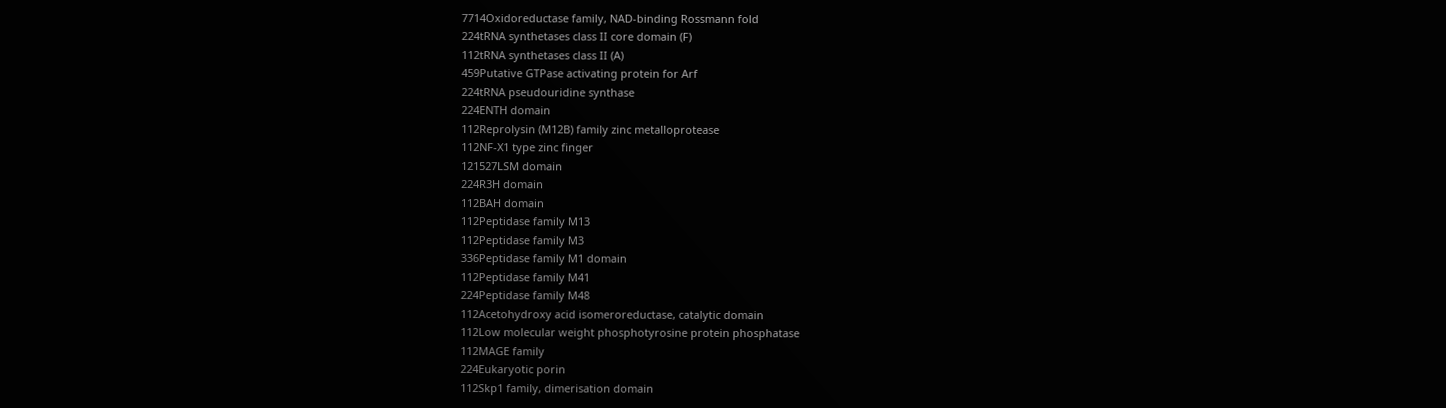7714Oxidoreductase family, NAD-binding Rossmann fold
224tRNA synthetases class II core domain (F)
112tRNA synthetases class II (A)
459Putative GTPase activating protein for Arf
224tRNA pseudouridine synthase
224ENTH domain
112Reprolysin (M12B) family zinc metalloprotease
112NF-X1 type zinc finger
121527LSM domain
224R3H domain
112BAH domain
112Peptidase family M13
112Peptidase family M3
336Peptidase family M1 domain
112Peptidase family M41
224Peptidase family M48
112Acetohydroxy acid isomeroreductase, catalytic domain
112Low molecular weight phosphotyrosine protein phosphatase
112MAGE family
224Eukaryotic porin
112Skp1 family, dimerisation domain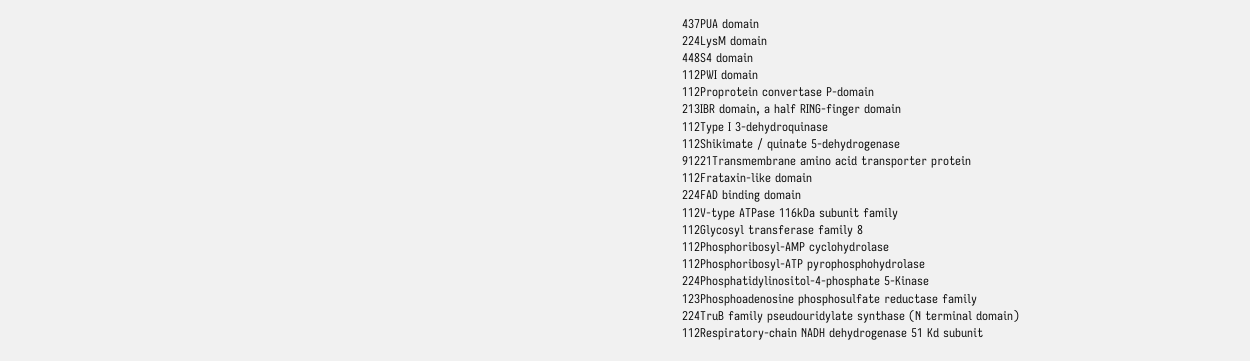437PUA domain
224LysM domain
448S4 domain
112PWI domain
112Proprotein convertase P-domain
213IBR domain, a half RING-finger domain
112Type I 3-dehydroquinase
112Shikimate / quinate 5-dehydrogenase
91221Transmembrane amino acid transporter protein
112Frataxin-like domain
224FAD binding domain
112V-type ATPase 116kDa subunit family
112Glycosyl transferase family 8
112Phosphoribosyl-AMP cyclohydrolase
112Phosphoribosyl-ATP pyrophosphohydrolase
224Phosphatidylinositol-4-phosphate 5-Kinase
123Phosphoadenosine phosphosulfate reductase family
224TruB family pseudouridylate synthase (N terminal domain)
112Respiratory-chain NADH dehydrogenase 51 Kd subunit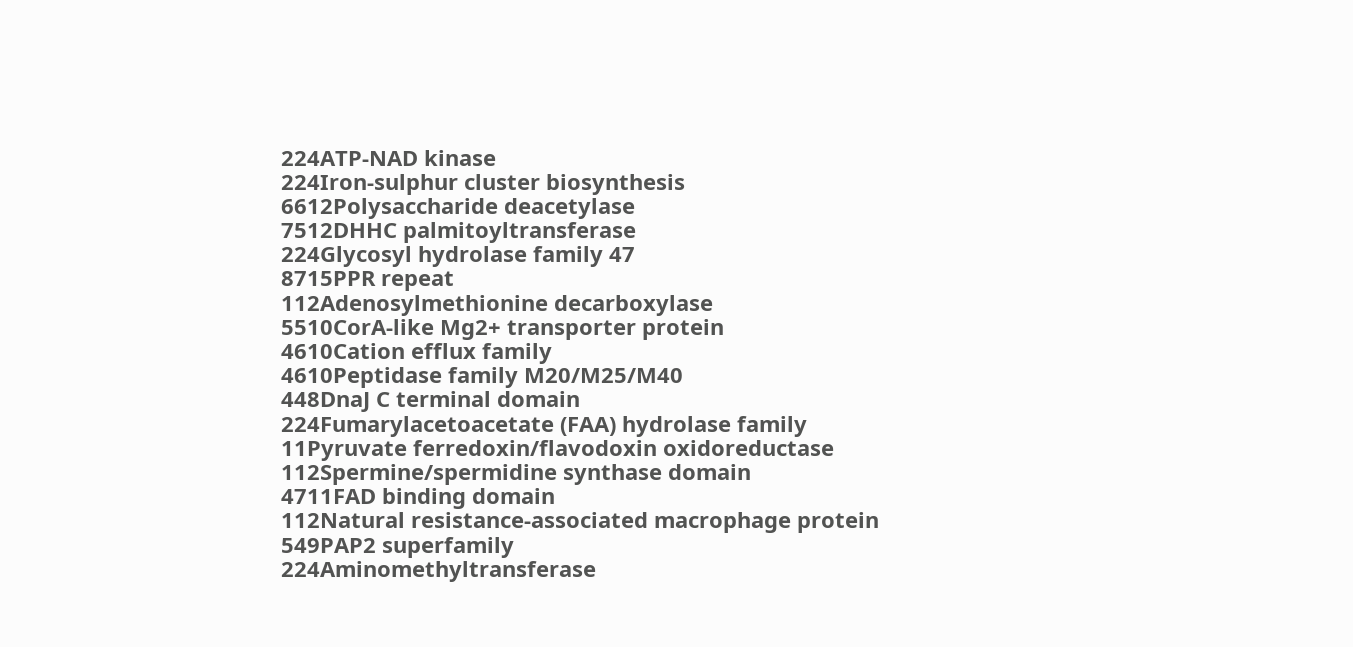224ATP-NAD kinase
224Iron-sulphur cluster biosynthesis
6612Polysaccharide deacetylase
7512DHHC palmitoyltransferase
224Glycosyl hydrolase family 47
8715PPR repeat
112Adenosylmethionine decarboxylase
5510CorA-like Mg2+ transporter protein
4610Cation efflux family
4610Peptidase family M20/M25/M40
448DnaJ C terminal domain
224Fumarylacetoacetate (FAA) hydrolase family
11Pyruvate ferredoxin/flavodoxin oxidoreductase
112Spermine/spermidine synthase domain
4711FAD binding domain
112Natural resistance-associated macrophage protein
549PAP2 superfamily
224Aminomethyltransferase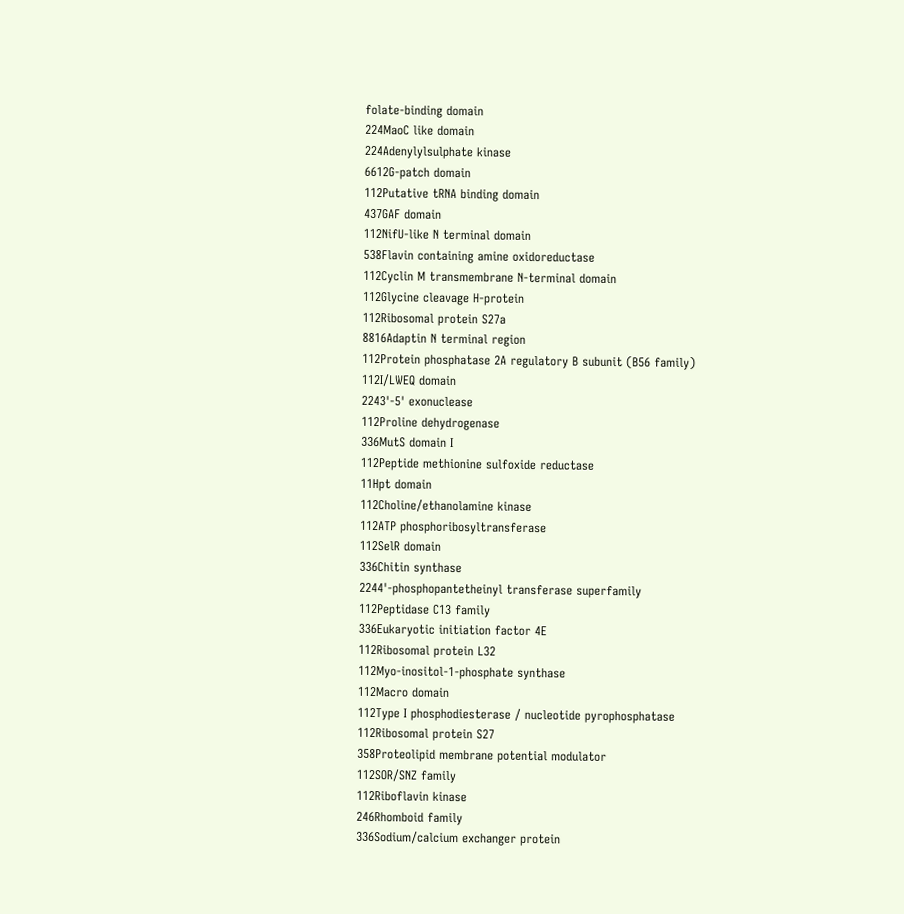folate-binding domain
224MaoC like domain
224Adenylylsulphate kinase
6612G-patch domain
112Putative tRNA binding domain
437GAF domain
112NifU-like N terminal domain
538Flavin containing amine oxidoreductase
112Cyclin M transmembrane N-terminal domain
112Glycine cleavage H-protein
112Ribosomal protein S27a
8816Adaptin N terminal region
112Protein phosphatase 2A regulatory B subunit (B56 family)
112I/LWEQ domain
2243'-5' exonuclease
112Proline dehydrogenase
336MutS domain I
112Peptide methionine sulfoxide reductase
11Hpt domain
112Choline/ethanolamine kinase
112ATP phosphoribosyltransferase
112SelR domain
336Chitin synthase
2244'-phosphopantetheinyl transferase superfamily
112Peptidase C13 family
336Eukaryotic initiation factor 4E
112Ribosomal protein L32
112Myo-inositol-1-phosphate synthase
112Macro domain
112Type I phosphodiesterase / nucleotide pyrophosphatase
112Ribosomal protein S27
358Proteolipid membrane potential modulator
112SOR/SNZ family
112Riboflavin kinase
246Rhomboid family
336Sodium/calcium exchanger protein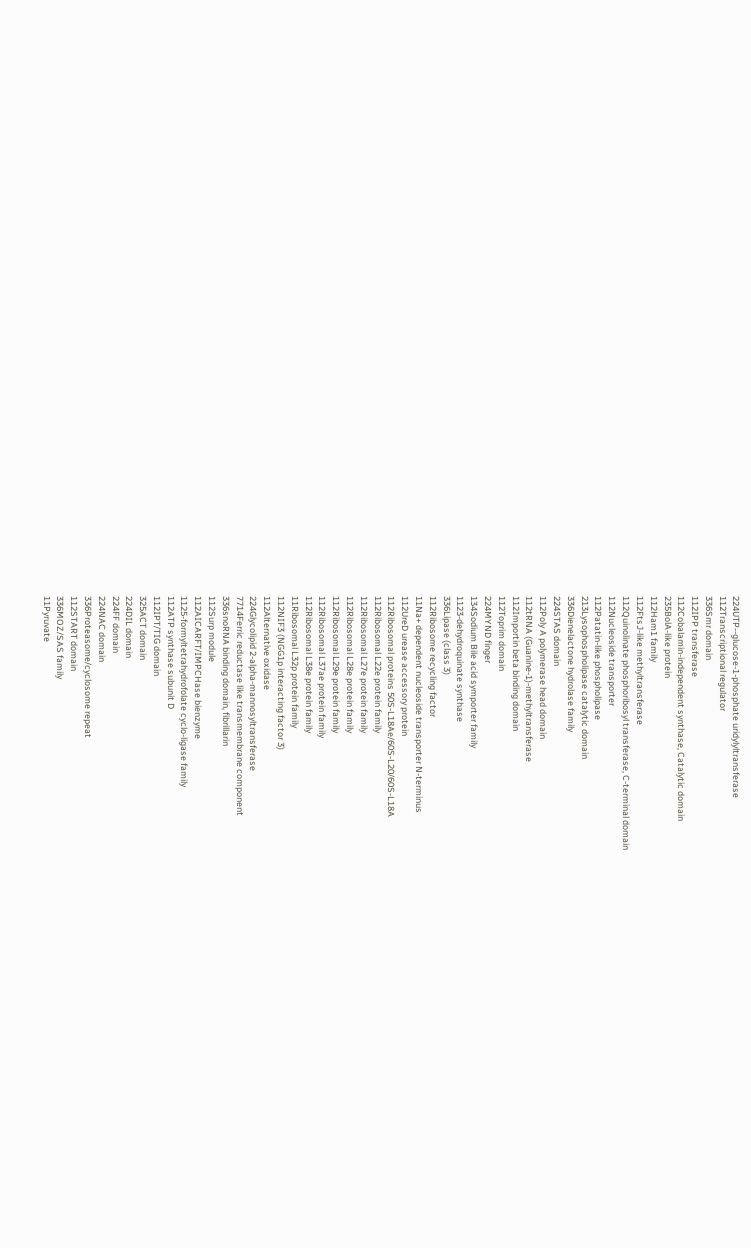224UTP--glucose-1-phosphate uridylyltransferase
112Transcriptional regulator
336Smr domain
112IPP transferase
112Cobalamin-independent synthase, Catalytic domain
235BolA-like protein
112Ham1 family
112FtsJ-like methyltransferase
112Quinolinate phosphoribosyl transferase, C-terminal domain
112Nucleoside transporter
112Patatin-like phospholipase
213Lysophospholipase catalytic domain
336Dienelactone hydrolase family
224STAS domain
112Poly A polymerase head domain
112tRNA (Guanine-1)-methyltransferase
112Importin beta binding domain
112Toprim domain
224MYND finger
134Sodium Bile acid symporter family
1123-dehydroquinate synthase
336Lipase (class 3)
112Ribosome recycling factor
11Na+ dependent nucleoside transporter N-terminus
112UreD urease accessory protein
112Ribosomal proteins 50S-L18Ae/60S-L20/60S-L18A
112Ribosomal L22e protein family
112Ribosomal L27e protein family
112Ribosomal L28e protein family
112Ribosomal L29e protein family
112Ribosomal L37ae protein family
112Ribosomal L38e protein family
11Ribosomal L32p protein family
112NIF3 (NGG1p interacting factor 3)
112Alternative oxidase
224Glycolipid 2-alpha-mannosyltransferase
7714Ferric reductase like transmembrane component
336snoRNA binding domain, fibrillarin
112Surp module
112AICARFT/IMPCHase bienzyme
1125-formyltetrahydrofolate cyclo-ligase family
112ATP synthase subunit D
112IPT/TIG domain
325ACT domain
224DIL domain
224FF domain
224NAC domain
336Proteasome/cyclosome repeat
112START domain
336MOZ/SAS family
11Pyruvate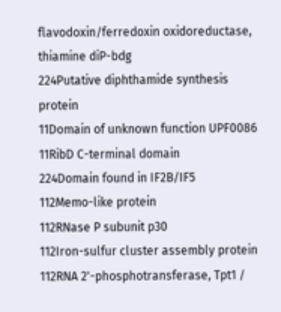flavodoxin/ferredoxin oxidoreductase, thiamine diP-bdg
224Putative diphthamide synthesis protein
11Domain of unknown function UPF0086
11RibD C-terminal domain
224Domain found in IF2B/IF5
112Memo-like protein
112RNase P subunit p30
112Iron-sulfur cluster assembly protein
112RNA 2'-phosphotransferase, Tpt1 /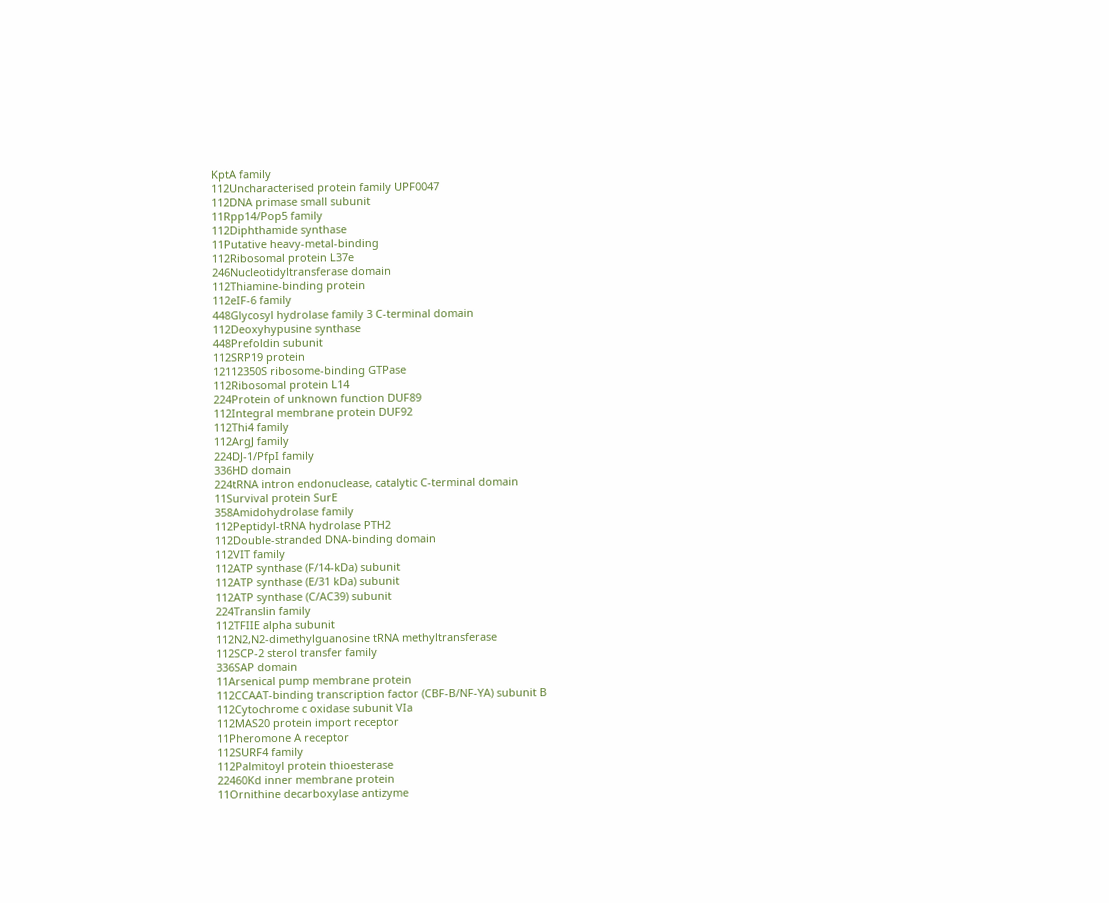KptA family
112Uncharacterised protein family UPF0047
112DNA primase small subunit
11Rpp14/Pop5 family
112Diphthamide synthase
11Putative heavy-metal-binding
112Ribosomal protein L37e
246Nucleotidyltransferase domain
112Thiamine-binding protein
112eIF-6 family
448Glycosyl hydrolase family 3 C-terminal domain
112Deoxyhypusine synthase
448Prefoldin subunit
112SRP19 protein
12112350S ribosome-binding GTPase
112Ribosomal protein L14
224Protein of unknown function DUF89
112Integral membrane protein DUF92
112Thi4 family
112ArgJ family
224DJ-1/PfpI family
336HD domain
224tRNA intron endonuclease, catalytic C-terminal domain
11Survival protein SurE
358Amidohydrolase family
112Peptidyl-tRNA hydrolase PTH2
112Double-stranded DNA-binding domain
112VIT family
112ATP synthase (F/14-kDa) subunit
112ATP synthase (E/31 kDa) subunit
112ATP synthase (C/AC39) subunit
224Translin family
112TFIIE alpha subunit
112N2,N2-dimethylguanosine tRNA methyltransferase
112SCP-2 sterol transfer family
336SAP domain
11Arsenical pump membrane protein
112CCAAT-binding transcription factor (CBF-B/NF-YA) subunit B
112Cytochrome c oxidase subunit VIa
112MAS20 protein import receptor
11Pheromone A receptor
112SURF4 family
112Palmitoyl protein thioesterase
22460Kd inner membrane protein
11Ornithine decarboxylase antizyme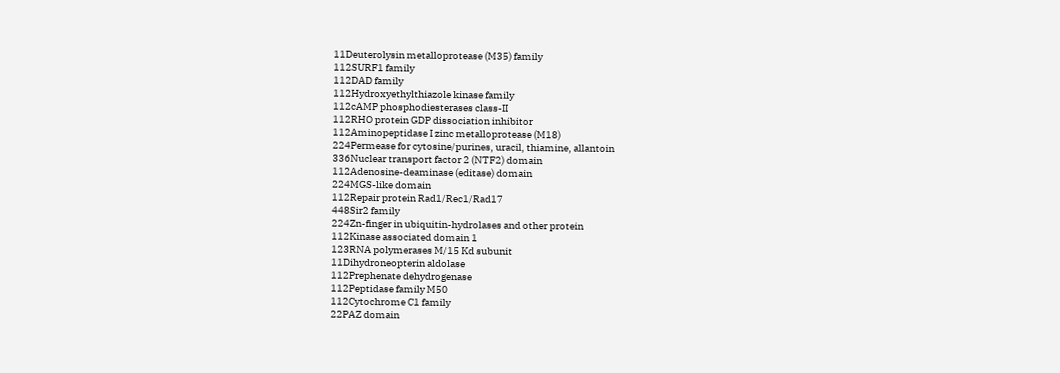11Deuterolysin metalloprotease (M35) family
112SURF1 family
112DAD family
112Hydroxyethylthiazole kinase family
112cAMP phosphodiesterases class-II
112RHO protein GDP dissociation inhibitor
112Aminopeptidase I zinc metalloprotease (M18)
224Permease for cytosine/purines, uracil, thiamine, allantoin
336Nuclear transport factor 2 (NTF2) domain
112Adenosine-deaminase (editase) domain
224MGS-like domain
112Repair protein Rad1/Rec1/Rad17
448Sir2 family
224Zn-finger in ubiquitin-hydrolases and other protein
112Kinase associated domain 1
123RNA polymerases M/15 Kd subunit
11Dihydroneopterin aldolase
112Prephenate dehydrogenase
112Peptidase family M50
112Cytochrome C1 family
22PAZ domain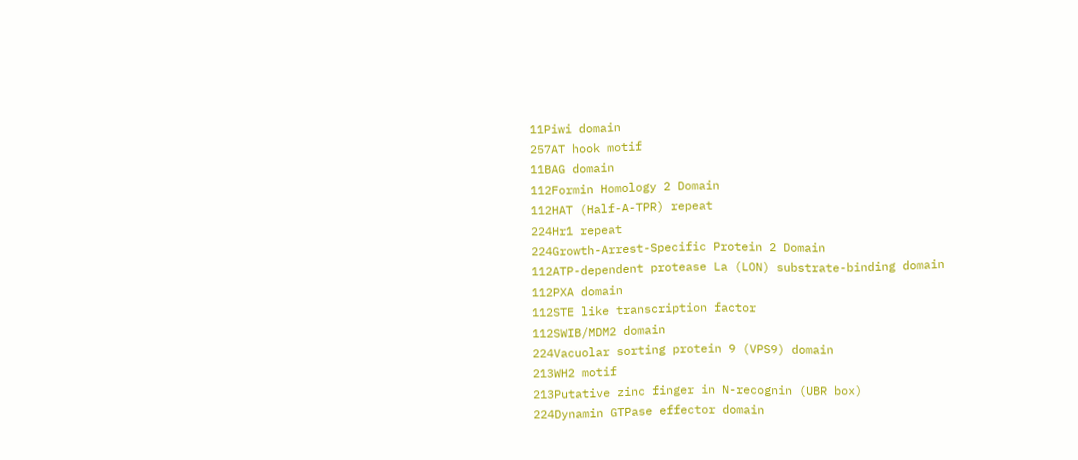11Piwi domain
257AT hook motif
11BAG domain
112Formin Homology 2 Domain
112HAT (Half-A-TPR) repeat
224Hr1 repeat
224Growth-Arrest-Specific Protein 2 Domain
112ATP-dependent protease La (LON) substrate-binding domain
112PXA domain
112STE like transcription factor
112SWIB/MDM2 domain
224Vacuolar sorting protein 9 (VPS9) domain
213WH2 motif
213Putative zinc finger in N-recognin (UBR box)
224Dynamin GTPase effector domain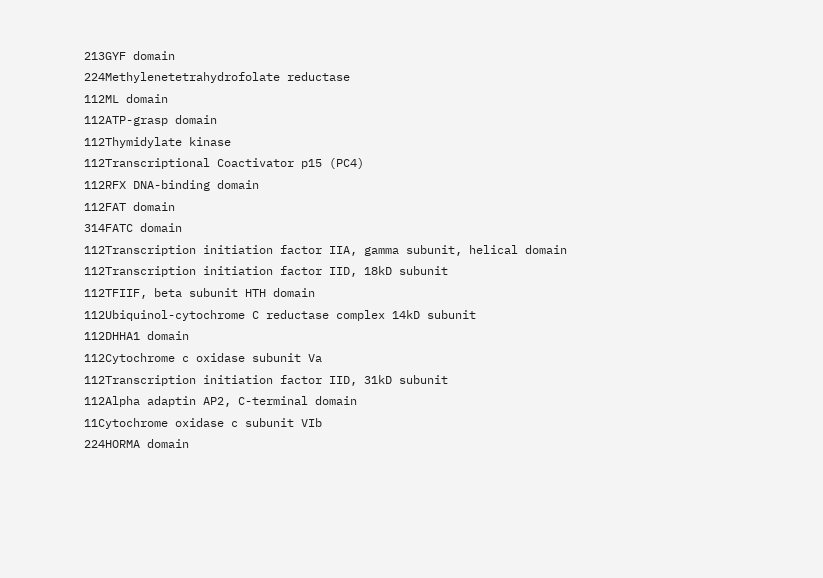213GYF domain
224Methylenetetrahydrofolate reductase
112ML domain
112ATP-grasp domain
112Thymidylate kinase
112Transcriptional Coactivator p15 (PC4)
112RFX DNA-binding domain
112FAT domain
314FATC domain
112Transcription initiation factor IIA, gamma subunit, helical domain
112Transcription initiation factor IID, 18kD subunit
112TFIIF, beta subunit HTH domain
112Ubiquinol-cytochrome C reductase complex 14kD subunit
112DHHA1 domain
112Cytochrome c oxidase subunit Va
112Transcription initiation factor IID, 31kD subunit
112Alpha adaptin AP2, C-terminal domain
11Cytochrome oxidase c subunit VIb
224HORMA domain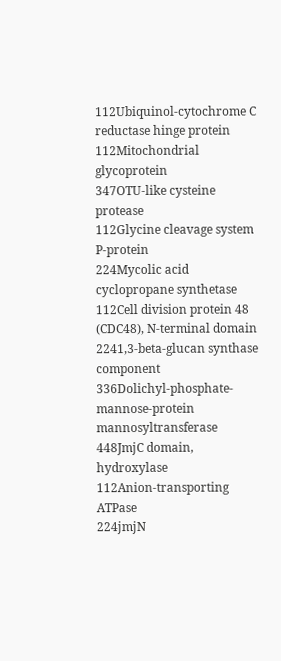112Ubiquinol-cytochrome C reductase hinge protein
112Mitochondrial glycoprotein
347OTU-like cysteine protease
112Glycine cleavage system P-protein
224Mycolic acid cyclopropane synthetase
112Cell division protein 48 (CDC48), N-terminal domain
2241,3-beta-glucan synthase component
336Dolichyl-phosphate-mannose-protein mannosyltransferase
448JmjC domain, hydroxylase
112Anion-transporting ATPase
224jmjN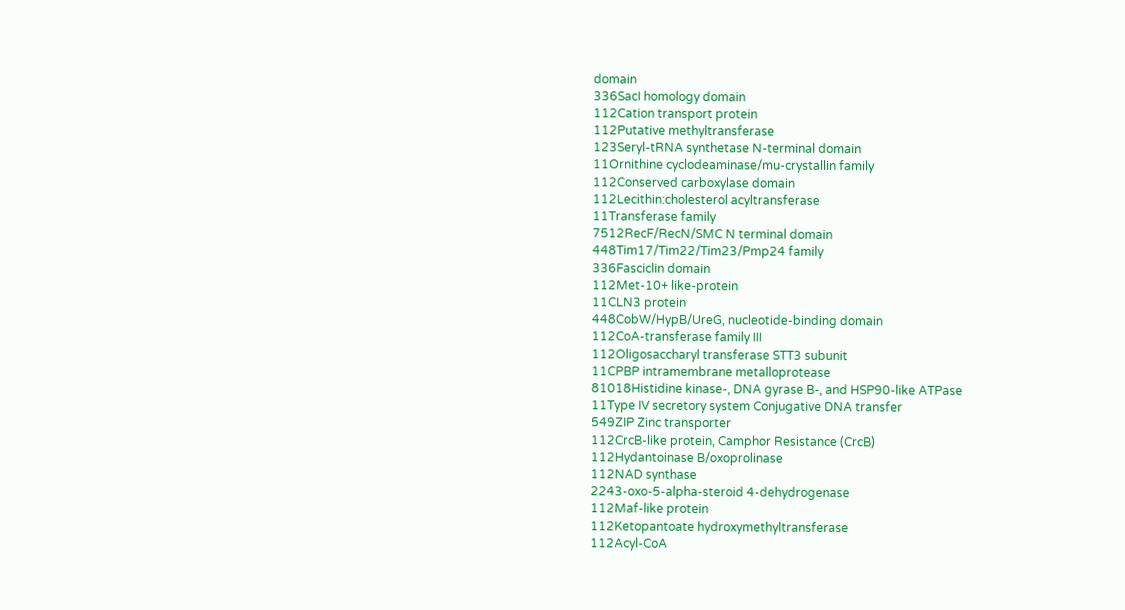domain
336SacI homology domain
112Cation transport protein
112Putative methyltransferase
123Seryl-tRNA synthetase N-terminal domain
11Ornithine cyclodeaminase/mu-crystallin family
112Conserved carboxylase domain
112Lecithin:cholesterol acyltransferase
11Transferase family
7512RecF/RecN/SMC N terminal domain
448Tim17/Tim22/Tim23/Pmp24 family
336Fasciclin domain
112Met-10+ like-protein
11CLN3 protein
448CobW/HypB/UreG, nucleotide-binding domain
112CoA-transferase family III
112Oligosaccharyl transferase STT3 subunit
11CPBP intramembrane metalloprotease
81018Histidine kinase-, DNA gyrase B-, and HSP90-like ATPase
11Type IV secretory system Conjugative DNA transfer
549ZIP Zinc transporter
112CrcB-like protein, Camphor Resistance (CrcB)
112Hydantoinase B/oxoprolinase
112NAD synthase
2243-oxo-5-alpha-steroid 4-dehydrogenase
112Maf-like protein
112Ketopantoate hydroxymethyltransferase
112Acyl-CoA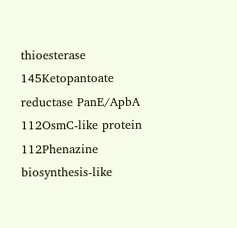thioesterase
145Ketopantoate reductase PanE/ApbA
112OsmC-like protein
112Phenazine biosynthesis-like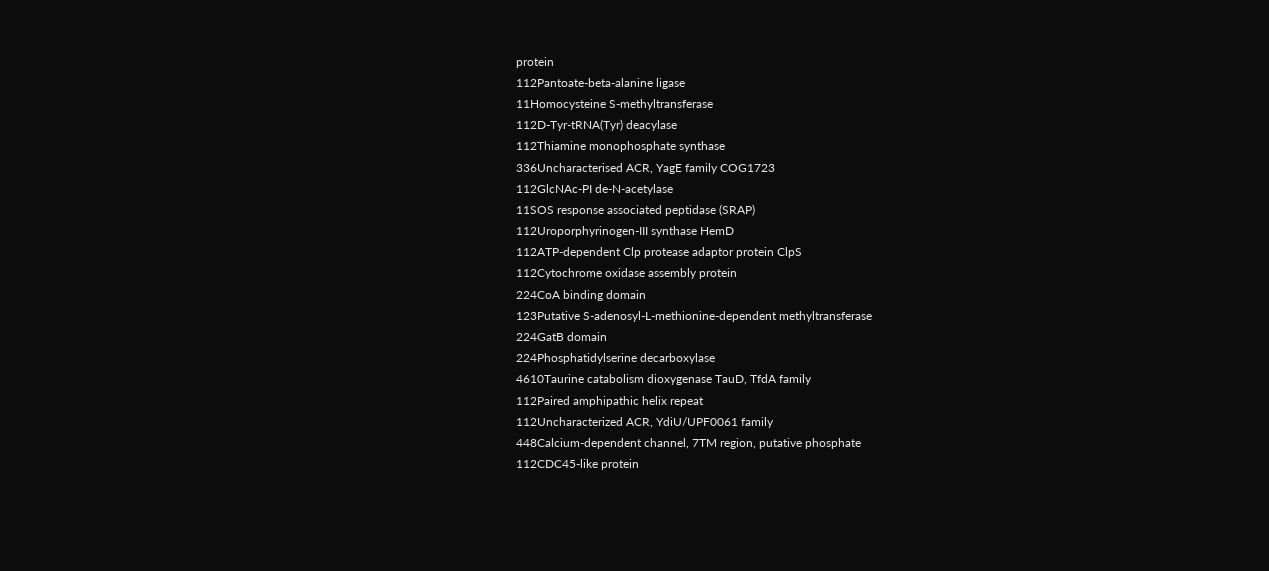protein
112Pantoate-beta-alanine ligase
11Homocysteine S-methyltransferase
112D-Tyr-tRNA(Tyr) deacylase
112Thiamine monophosphate synthase
336Uncharacterised ACR, YagE family COG1723
112GlcNAc-PI de-N-acetylase
11SOS response associated peptidase (SRAP)
112Uroporphyrinogen-III synthase HemD
112ATP-dependent Clp protease adaptor protein ClpS
112Cytochrome oxidase assembly protein
224CoA binding domain
123Putative S-adenosyl-L-methionine-dependent methyltransferase
224GatB domain
224Phosphatidylserine decarboxylase
4610Taurine catabolism dioxygenase TauD, TfdA family
112Paired amphipathic helix repeat
112Uncharacterized ACR, YdiU/UPF0061 family
448Calcium-dependent channel, 7TM region, putative phosphate
112CDC45-like protein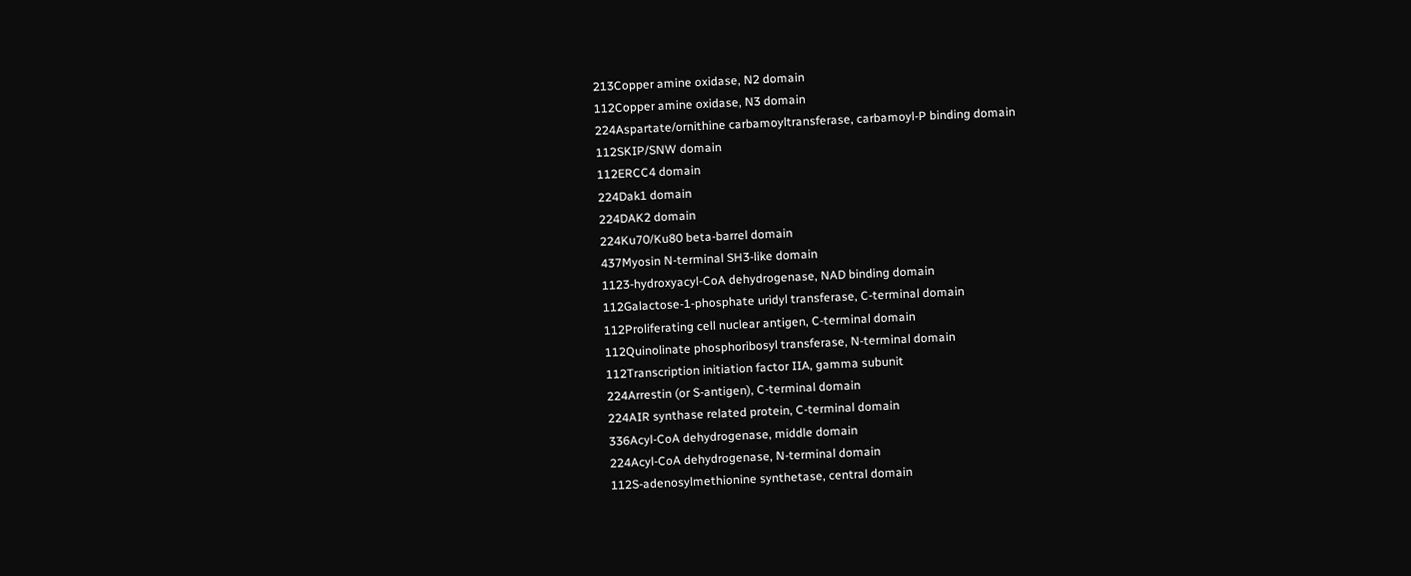213Copper amine oxidase, N2 domain
112Copper amine oxidase, N3 domain
224Aspartate/ornithine carbamoyltransferase, carbamoyl-P binding domain
112SKIP/SNW domain
112ERCC4 domain
224Dak1 domain
224DAK2 domain
224Ku70/Ku80 beta-barrel domain
437Myosin N-terminal SH3-like domain
1123-hydroxyacyl-CoA dehydrogenase, NAD binding domain
112Galactose-1-phosphate uridyl transferase, C-terminal domain
112Proliferating cell nuclear antigen, C-terminal domain
112Quinolinate phosphoribosyl transferase, N-terminal domain
112Transcription initiation factor IIA, gamma subunit
224Arrestin (or S-antigen), C-terminal domain
224AIR synthase related protein, C-terminal domain
336Acyl-CoA dehydrogenase, middle domain
224Acyl-CoA dehydrogenase, N-terminal domain
112S-adenosylmethionine synthetase, central domain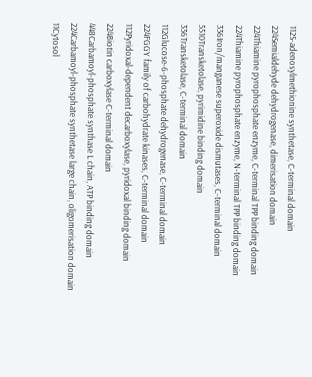112S-adenosylmethionine synthetase, C-terminal domain
224Semialdehyde dehydrogenase, dimerisation domain
224Thiamine pyrophosphate enzyme, C-terminal TPP binding domain
224Thiamine pyrophosphate enzyme, N-terminal TPP binding domain
336Iron/manganese superoxide dismutases, C-terminal domain
5510Transketolase, pyrimidine binding domain
336Transketolase, C-terminal domain
112Glucose-6-phosphate dehydrogenase, C-terminal domain
224FGGY family of carbohydrate kinases, C-terminal domain
112Pyridoxal-dependent decarboxylase, pyridoxal binding domain
224Biotin carboxylase C-terminal domain
448Carbamoyl-phosphate synthase L chain, ATP binding domain
224Carbamoyl-phosphate synthetase large chain, oligomerisation domain
11Cytosol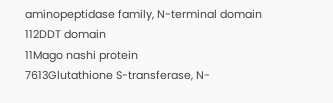aminopeptidase family, N-terminal domain
112DDT domain
11Mago nashi protein
7613Glutathione S-transferase, N-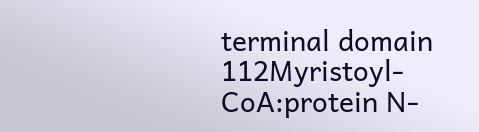terminal domain
112Myristoyl-CoA:protein N-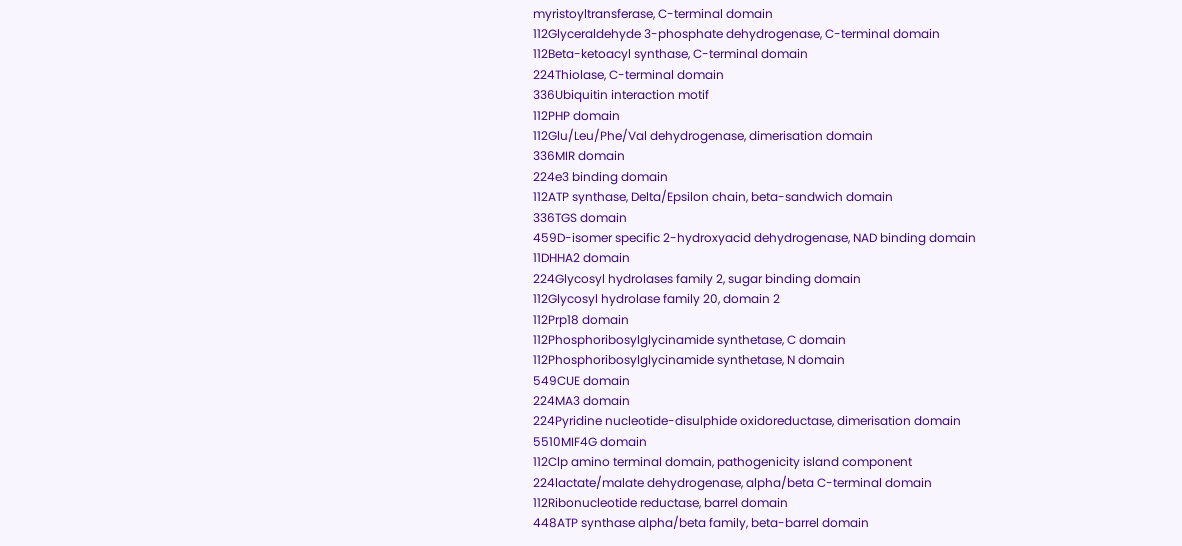myristoyltransferase, C-terminal domain
112Glyceraldehyde 3-phosphate dehydrogenase, C-terminal domain
112Beta-ketoacyl synthase, C-terminal domain
224Thiolase, C-terminal domain
336Ubiquitin interaction motif
112PHP domain
112Glu/Leu/Phe/Val dehydrogenase, dimerisation domain
336MIR domain
224e3 binding domain
112ATP synthase, Delta/Epsilon chain, beta-sandwich domain
336TGS domain
459D-isomer specific 2-hydroxyacid dehydrogenase, NAD binding domain
11DHHA2 domain
224Glycosyl hydrolases family 2, sugar binding domain
112Glycosyl hydrolase family 20, domain 2
112Prp18 domain
112Phosphoribosylglycinamide synthetase, C domain
112Phosphoribosylglycinamide synthetase, N domain
549CUE domain
224MA3 domain
224Pyridine nucleotide-disulphide oxidoreductase, dimerisation domain
5510MIF4G domain
112Clp amino terminal domain, pathogenicity island component
224lactate/malate dehydrogenase, alpha/beta C-terminal domain
112Ribonucleotide reductase, barrel domain
448ATP synthase alpha/beta family, beta-barrel domain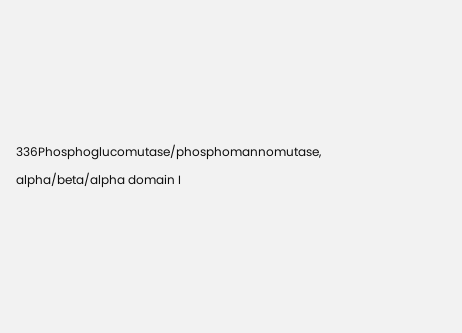336Phosphoglucomutase/phosphomannomutase, alpha/beta/alpha domain I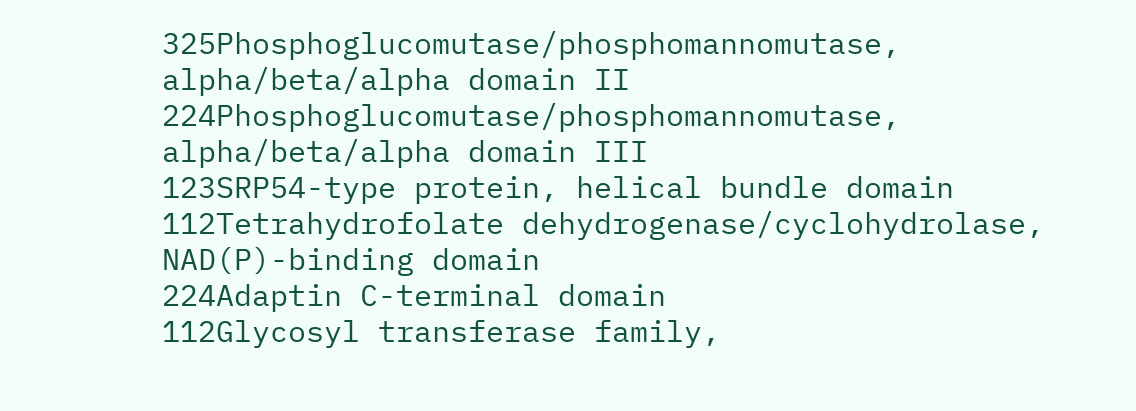325Phosphoglucomutase/phosphomannomutase, alpha/beta/alpha domain II
224Phosphoglucomutase/phosphomannomutase, alpha/beta/alpha domain III
123SRP54-type protein, helical bundle domain
112Tetrahydrofolate dehydrogenase/cyclohydrolase, NAD(P)-binding domain
224Adaptin C-terminal domain
112Glycosyl transferase family,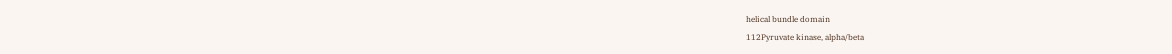helical bundle domain
112Pyruvate kinase, alpha/beta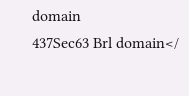domain
437Sec63 Brl domain</